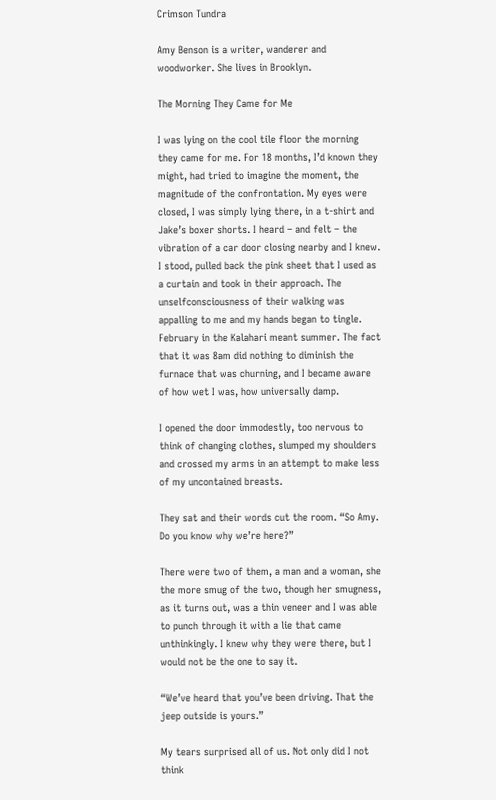Crimson Tundra

Amy Benson is a writer, wanderer and woodworker. She lives in Brooklyn.

The Morning They Came for Me

I was lying on the cool tile floor the morning they came for me. For 18 months, I’d known they might, had tried to imagine the moment, the magnitude of the confrontation. My eyes were closed, I was simply lying there, in a t-shirt and Jake’s boxer shorts. I heard – and felt – the vibration of a car door closing nearby and I knew. I stood, pulled back the pink sheet that I used as a curtain and took in their approach. The unselfconsciousness of their walking was appalling to me and my hands began to tingle. February in the Kalahari meant summer. The fact that it was 8am did nothing to diminish the furnace that was churning, and I became aware of how wet I was, how universally damp.

I opened the door immodestly, too nervous to think of changing clothes, slumped my shoulders and crossed my arms in an attempt to make less of my uncontained breasts.

They sat and their words cut the room. “So Amy. Do you know why we’re here?”

There were two of them, a man and a woman, she the more smug of the two, though her smugness, as it turns out, was a thin veneer and I was able to punch through it with a lie that came unthinkingly. I knew why they were there, but I would not be the one to say it.

“We’ve heard that you’ve been driving. That the jeep outside is yours.”

My tears surprised all of us. Not only did I not think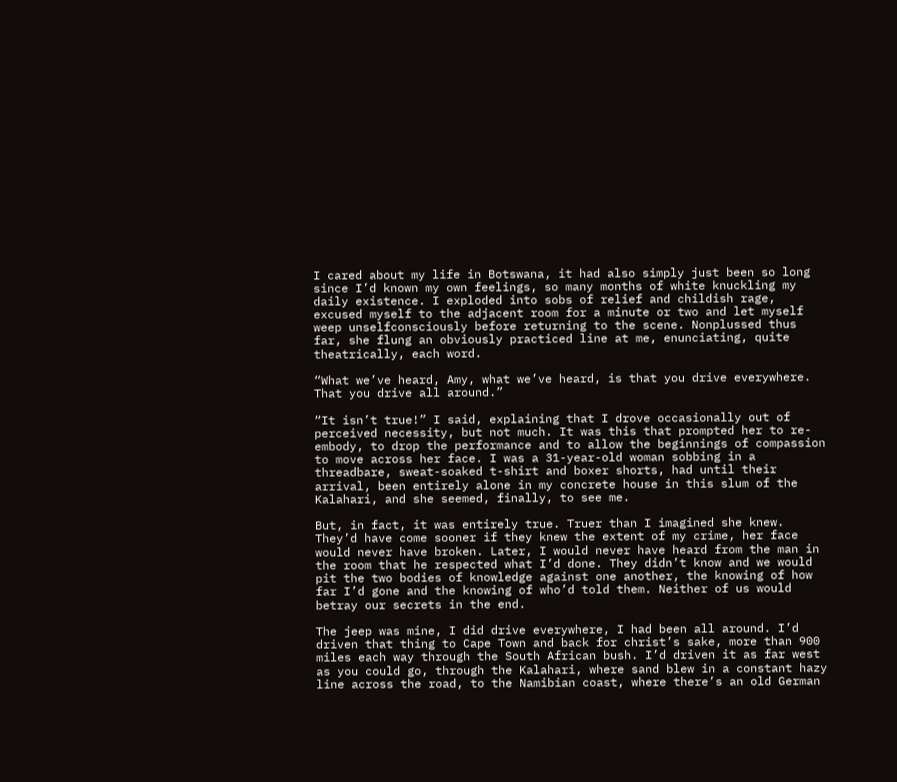I cared about my life in Botswana, it had also simply just been so long since I’d known my own feelings, so many months of white knuckling my daily existence. I exploded into sobs of relief and childish rage, excused myself to the adjacent room for a minute or two and let myself weep unselfconsciously before returning to the scene. Nonplussed thus far, she flung an obviously practiced line at me, enunciating, quite theatrically, each word.

“What we’ve heard, Amy, what we’ve heard, is that you drive everywhere. That you drive all around.”

“It isn’t true!” I said, explaining that I drove occasionally out of perceived necessity, but not much. It was this that prompted her to re-embody, to drop the performance and to allow the beginnings of compassion to move across her face. I was a 31-year-old woman sobbing in a threadbare, sweat-soaked t-shirt and boxer shorts, had until their arrival, been entirely alone in my concrete house in this slum of the Kalahari, and she seemed, finally, to see me.

But, in fact, it was entirely true. Truer than I imagined she knew. They’d have come sooner if they knew the extent of my crime, her face would never have broken. Later, I would never have heard from the man in the room that he respected what I’d done. They didn’t know and we would pit the two bodies of knowledge against one another, the knowing of how far I’d gone and the knowing of who’d told them. Neither of us would betray our secrets in the end.

The jeep was mine, I did drive everywhere, I had been all around. I’d driven that thing to Cape Town and back for christ’s sake, more than 900 miles each way through the South African bush. I’d driven it as far west as you could go, through the Kalahari, where sand blew in a constant hazy line across the road, to the Namibian coast, where there’s an old German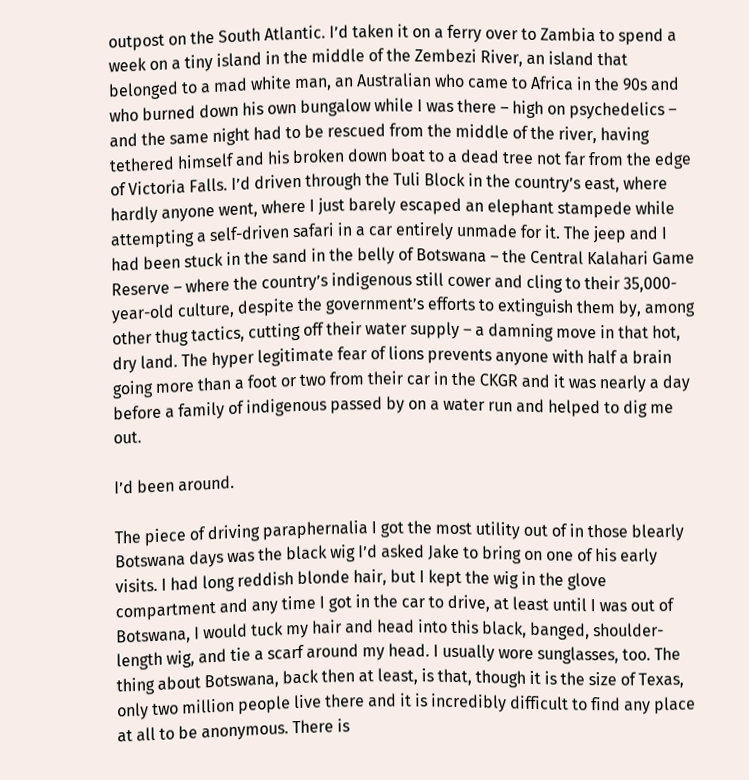outpost on the South Atlantic. I’d taken it on a ferry over to Zambia to spend a week on a tiny island in the middle of the Zembezi River, an island that belonged to a mad white man, an Australian who came to Africa in the 90s and who burned down his own bungalow while I was there – high on psychedelics – and the same night had to be rescued from the middle of the river, having tethered himself and his broken down boat to a dead tree not far from the edge of Victoria Falls. I’d driven through the Tuli Block in the country’s east, where hardly anyone went, where I just barely escaped an elephant stampede while attempting a self-driven safari in a car entirely unmade for it. The jeep and I had been stuck in the sand in the belly of Botswana – the Central Kalahari Game Reserve – where the country’s indigenous still cower and cling to their 35,000-year-old culture, despite the government’s efforts to extinguish them by, among other thug tactics, cutting off their water supply – a damning move in that hot, dry land. The hyper legitimate fear of lions prevents anyone with half a brain going more than a foot or two from their car in the CKGR and it was nearly a day before a family of indigenous passed by on a water run and helped to dig me out.

I’d been around.

The piece of driving paraphernalia I got the most utility out of in those blearly Botswana days was the black wig I’d asked Jake to bring on one of his early visits. I had long reddish blonde hair, but I kept the wig in the glove compartment and any time I got in the car to drive, at least until I was out of Botswana, I would tuck my hair and head into this black, banged, shoulder-length wig, and tie a scarf around my head. I usually wore sunglasses, too. The thing about Botswana, back then at least, is that, though it is the size of Texas, only two million people live there and it is incredibly difficult to find any place at all to be anonymous. There is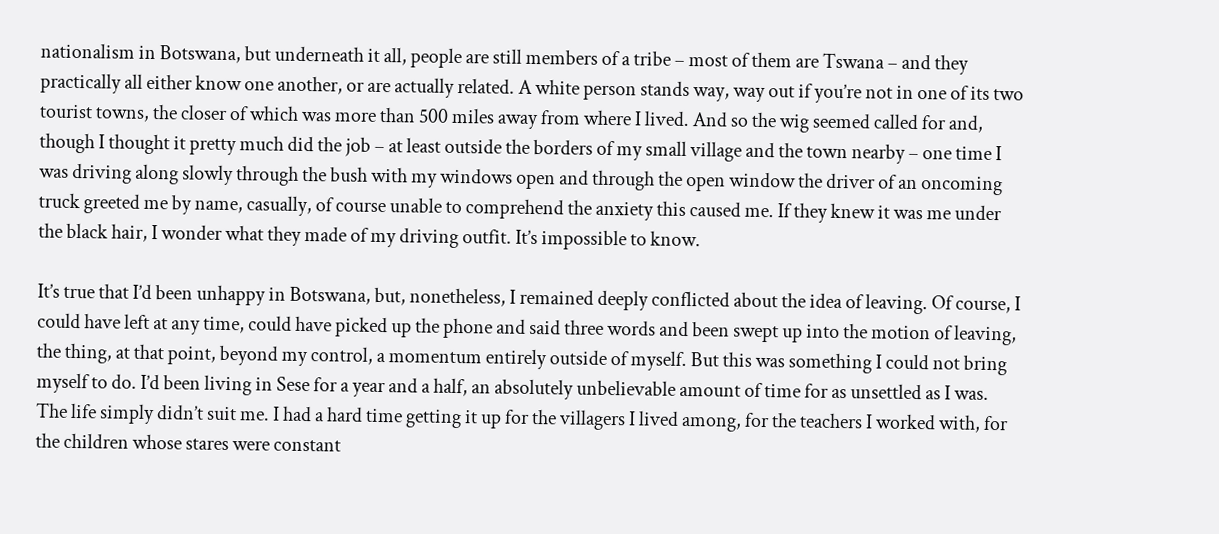nationalism in Botswana, but underneath it all, people are still members of a tribe – most of them are Tswana – and they practically all either know one another, or are actually related. A white person stands way, way out if you’re not in one of its two tourist towns, the closer of which was more than 500 miles away from where I lived. And so the wig seemed called for and, though I thought it pretty much did the job – at least outside the borders of my small village and the town nearby – one time I was driving along slowly through the bush with my windows open and through the open window the driver of an oncoming truck greeted me by name, casually, of course unable to comprehend the anxiety this caused me. If they knew it was me under the black hair, I wonder what they made of my driving outfit. It’s impossible to know.

It’s true that I’d been unhappy in Botswana, but, nonetheless, I remained deeply conflicted about the idea of leaving. Of course, I could have left at any time, could have picked up the phone and said three words and been swept up into the motion of leaving, the thing, at that point, beyond my control, a momentum entirely outside of myself. But this was something I could not bring myself to do. I’d been living in Sese for a year and a half, an absolutely unbelievable amount of time for as unsettled as I was. The life simply didn’t suit me. I had a hard time getting it up for the villagers I lived among, for the teachers I worked with, for the children whose stares were constant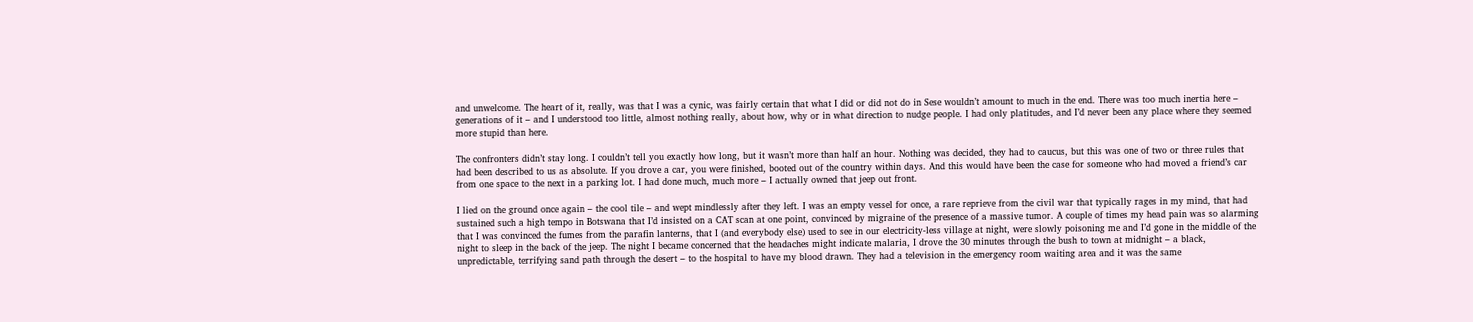and unwelcome. The heart of it, really, was that I was a cynic, was fairly certain that what I did or did not do in Sese wouldn’t amount to much in the end. There was too much inertia here – generations of it – and I understood too little, almost nothing really, about how, why or in what direction to nudge people. I had only platitudes, and I’d never been any place where they seemed more stupid than here.

The confronters didn’t stay long. I couldn’t tell you exactly how long, but it wasn’t more than half an hour. Nothing was decided, they had to caucus, but this was one of two or three rules that had been described to us as absolute. If you drove a car, you were finished, booted out of the country within days. And this would have been the case for someone who had moved a friend’s car from one space to the next in a parking lot. I had done much, much more – I actually owned that jeep out front.

I lied on the ground once again – the cool tile – and wept mindlessly after they left. I was an empty vessel for once, a rare reprieve from the civil war that typically rages in my mind, that had sustained such a high tempo in Botswana that I’d insisted on a CAT scan at one point, convinced by migraine of the presence of a massive tumor. A couple of times my head pain was so alarming that I was convinced the fumes from the parafin lanterns, that I (and everybody else) used to see in our electricity-less village at night, were slowly poisoning me and I’d gone in the middle of the night to sleep in the back of the jeep. The night I became concerned that the headaches might indicate malaria, I drove the 30 minutes through the bush to town at midnight – a black, unpredictable, terrifying sand path through the desert – to the hospital to have my blood drawn. They had a television in the emergency room waiting area and it was the same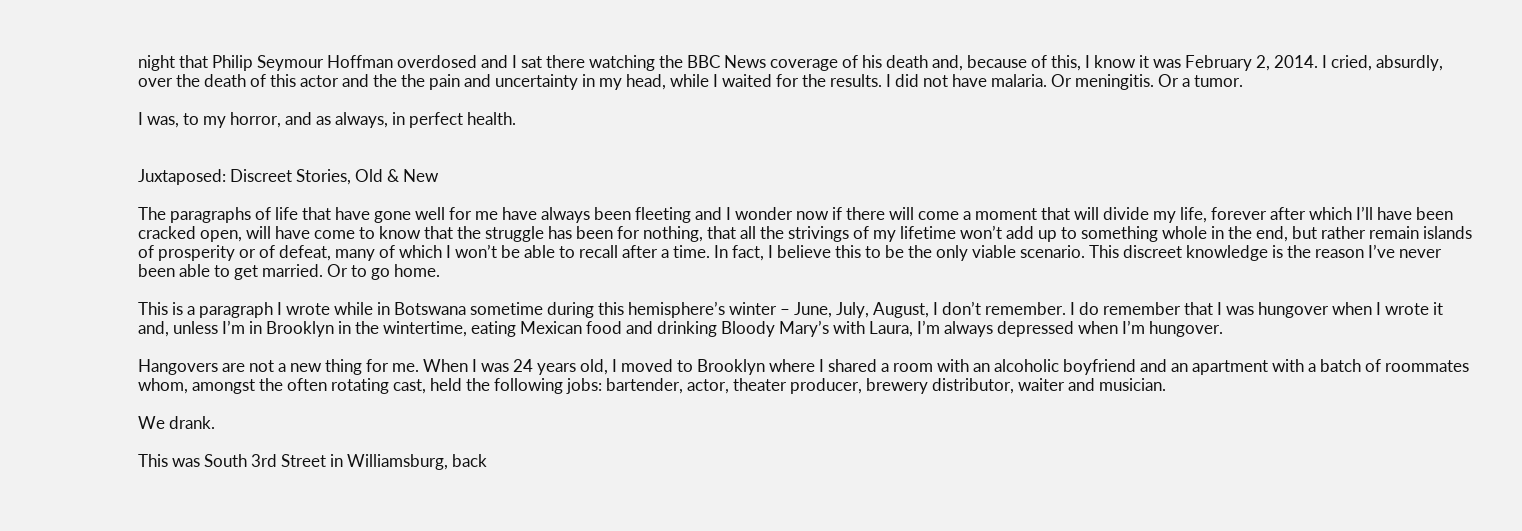night that Philip Seymour Hoffman overdosed and I sat there watching the BBC News coverage of his death and, because of this, I know it was February 2, 2014. I cried, absurdly, over the death of this actor and the the pain and uncertainty in my head, while I waited for the results. I did not have malaria. Or meningitis. Or a tumor.

I was, to my horror, and as always, in perfect health.


Juxtaposed: Discreet Stories, Old & New

The paragraphs of life that have gone well for me have always been fleeting and I wonder now if there will come a moment that will divide my life, forever after which I’ll have been cracked open, will have come to know that the struggle has been for nothing, that all the strivings of my lifetime won’t add up to something whole in the end, but rather remain islands of prosperity or of defeat, many of which I won’t be able to recall after a time. In fact, I believe this to be the only viable scenario. This discreet knowledge is the reason I’ve never been able to get married. Or to go home.

This is a paragraph I wrote while in Botswana sometime during this hemisphere’s winter – June, July, August, I don’t remember. I do remember that I was hungover when I wrote it and, unless I’m in Brooklyn in the wintertime, eating Mexican food and drinking Bloody Mary’s with Laura, I’m always depressed when I’m hungover.

Hangovers are not a new thing for me. When I was 24 years old, I moved to Brooklyn where I shared a room with an alcoholic boyfriend and an apartment with a batch of roommates whom, amongst the often rotating cast, held the following jobs: bartender, actor, theater producer, brewery distributor, waiter and musician.

We drank.

This was South 3rd Street in Williamsburg, back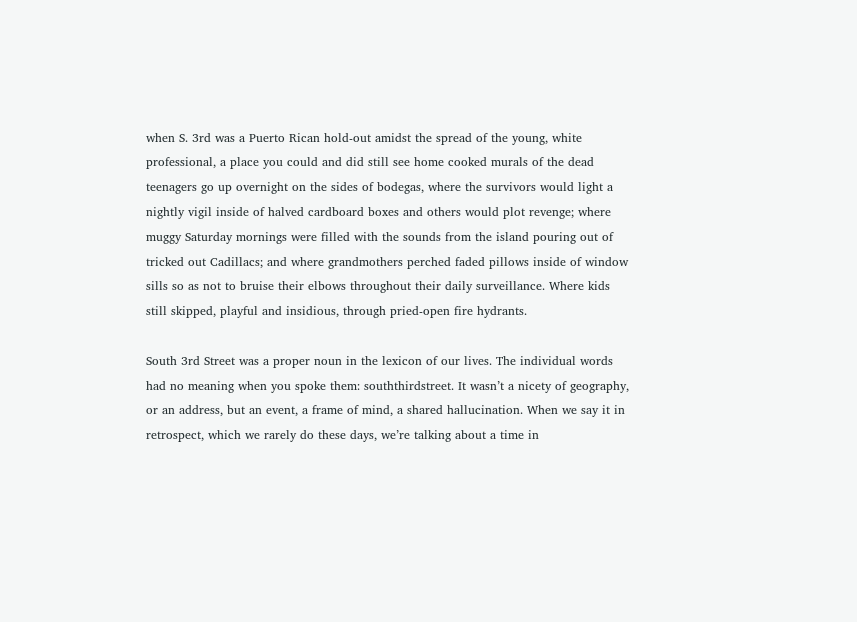when S. 3rd was a Puerto Rican hold-out amidst the spread of the young, white professional, a place you could and did still see home cooked murals of the dead teenagers go up overnight on the sides of bodegas, where the survivors would light a nightly vigil inside of halved cardboard boxes and others would plot revenge; where muggy Saturday mornings were filled with the sounds from the island pouring out of tricked out Cadillacs; and where grandmothers perched faded pillows inside of window sills so as not to bruise their elbows throughout their daily surveillance. Where kids still skipped, playful and insidious, through pried-open fire hydrants.

South 3rd Street was a proper noun in the lexicon of our lives. The individual words had no meaning when you spoke them: souththirdstreet. It wasn’t a nicety of geography, or an address, but an event, a frame of mind, a shared hallucination. When we say it in retrospect, which we rarely do these days, we’re talking about a time in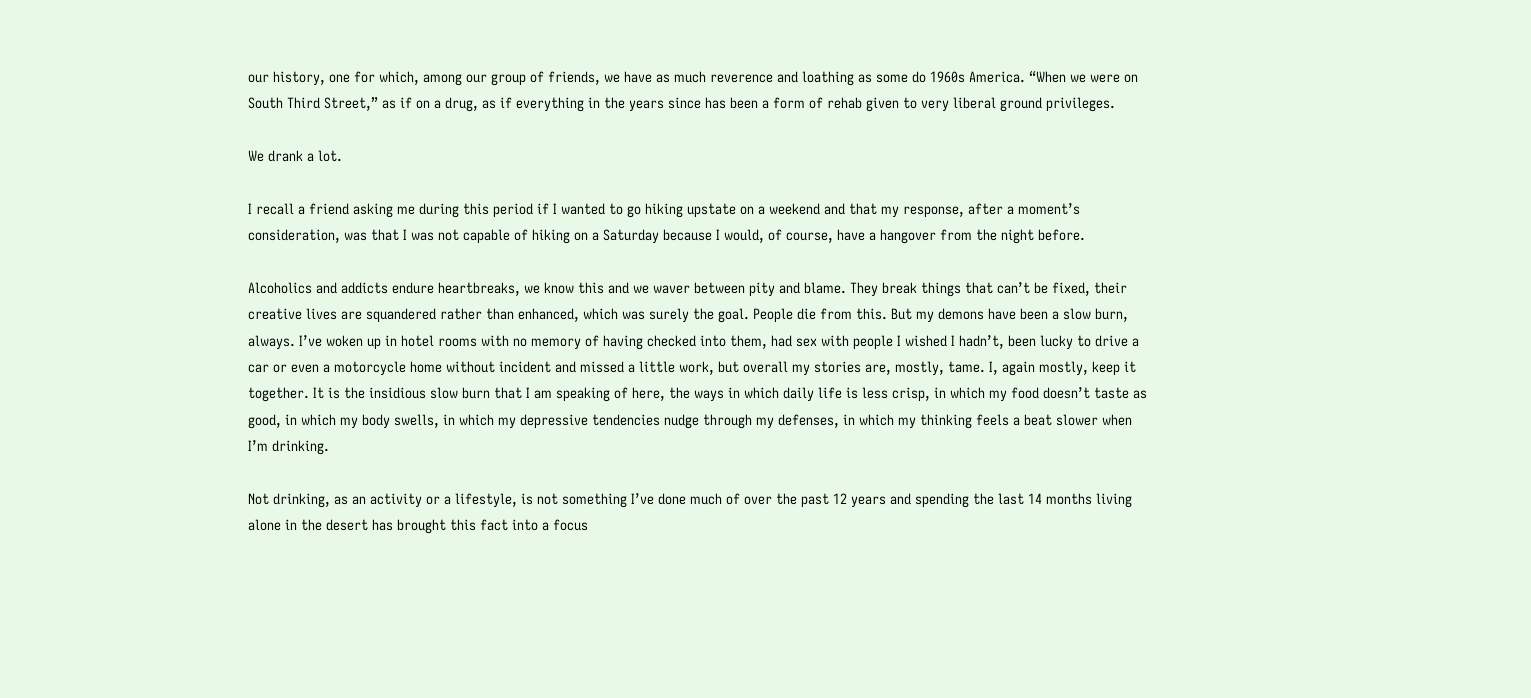our history, one for which, among our group of friends, we have as much reverence and loathing as some do 1960s America. “When we were on South Third Street,” as if on a drug, as if everything in the years since has been a form of rehab given to very liberal ground privileges.

We drank a lot.

I recall a friend asking me during this period if I wanted to go hiking upstate on a weekend and that my response, after a moment’s consideration, was that I was not capable of hiking on a Saturday because I would, of course, have a hangover from the night before.

Alcoholics and addicts endure heartbreaks, we know this and we waver between pity and blame. They break things that can’t be fixed, their creative lives are squandered rather than enhanced, which was surely the goal. People die from this. But my demons have been a slow burn, always. I’ve woken up in hotel rooms with no memory of having checked into them, had sex with people I wished I hadn’t, been lucky to drive a car or even a motorcycle home without incident and missed a little work, but overall my stories are, mostly, tame. I, again mostly, keep it together. It is the insidious slow burn that I am speaking of here, the ways in which daily life is less crisp, in which my food doesn’t taste as good, in which my body swells, in which my depressive tendencies nudge through my defenses, in which my thinking feels a beat slower when I’m drinking.

Not drinking, as an activity or a lifestyle, is not something I’ve done much of over the past 12 years and spending the last 14 months living alone in the desert has brought this fact into a focus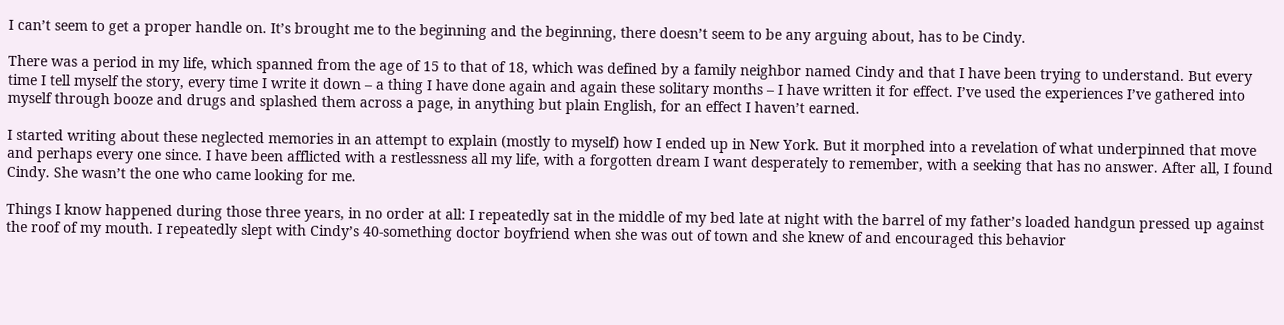I can’t seem to get a proper handle on. It’s brought me to the beginning and the beginning, there doesn’t seem to be any arguing about, has to be Cindy.

There was a period in my life, which spanned from the age of 15 to that of 18, which was defined by a family neighbor named Cindy and that I have been trying to understand. But every time I tell myself the story, every time I write it down – a thing I have done again and again these solitary months – I have written it for effect. I’ve used the experiences I’ve gathered into myself through booze and drugs and splashed them across a page, in anything but plain English, for an effect I haven’t earned.

I started writing about these neglected memories in an attempt to explain (mostly to myself) how I ended up in New York. But it morphed into a revelation of what underpinned that move and perhaps every one since. I have been afflicted with a restlessness all my life, with a forgotten dream I want desperately to remember, with a seeking that has no answer. After all, I found Cindy. She wasn’t the one who came looking for me.

Things I know happened during those three years, in no order at all: I repeatedly sat in the middle of my bed late at night with the barrel of my father’s loaded handgun pressed up against the roof of my mouth. I repeatedly slept with Cindy’s 40-something doctor boyfriend when she was out of town and she knew of and encouraged this behavior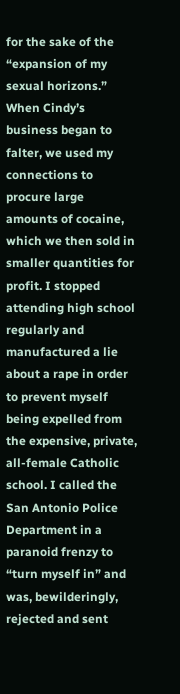for the sake of the “expansion of my sexual horizons.” When Cindy’s business began to falter, we used my connections to procure large amounts of cocaine, which we then sold in smaller quantities for profit. I stopped attending high school regularly and manufactured a lie about a rape in order to prevent myself being expelled from the expensive, private, all-female Catholic school. I called the San Antonio Police Department in a paranoid frenzy to “turn myself in” and was, bewilderingly, rejected and sent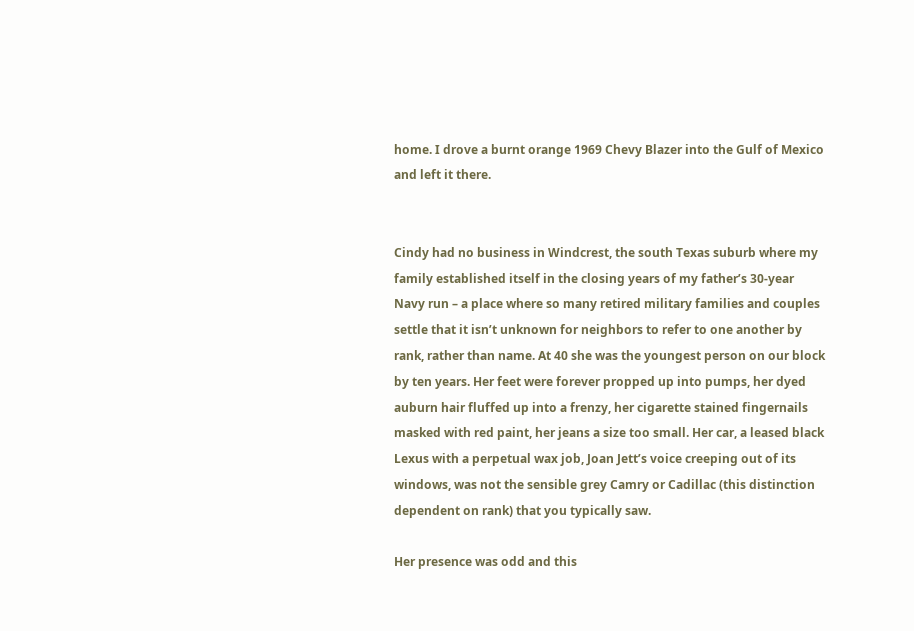home. I drove a burnt orange 1969 Chevy Blazer into the Gulf of Mexico and left it there.


Cindy had no business in Windcrest, the south Texas suburb where my family established itself in the closing years of my father’s 30-year Navy run – a place where so many retired military families and couples settle that it isn’t unknown for neighbors to refer to one another by rank, rather than name. At 40 she was the youngest person on our block by ten years. Her feet were forever propped up into pumps, her dyed auburn hair fluffed up into a frenzy, her cigarette stained fingernails masked with red paint, her jeans a size too small. Her car, a leased black Lexus with a perpetual wax job, Joan Jett’s voice creeping out of its windows, was not the sensible grey Camry or Cadillac (this distinction dependent on rank) that you typically saw.

Her presence was odd and this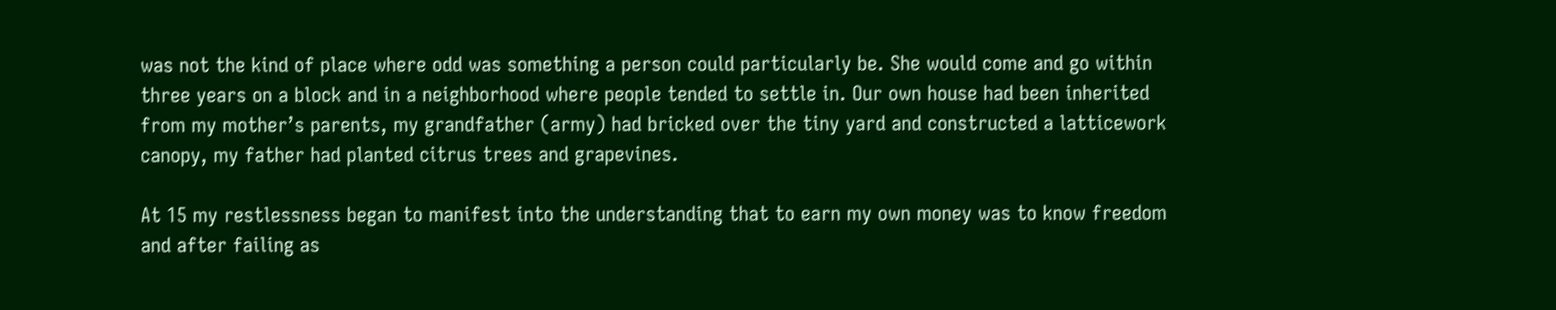was not the kind of place where odd was something a person could particularly be. She would come and go within three years on a block and in a neighborhood where people tended to settle in. Our own house had been inherited from my mother’s parents, my grandfather (army) had bricked over the tiny yard and constructed a latticework canopy, my father had planted citrus trees and grapevines.

At 15 my restlessness began to manifest into the understanding that to earn my own money was to know freedom and after failing as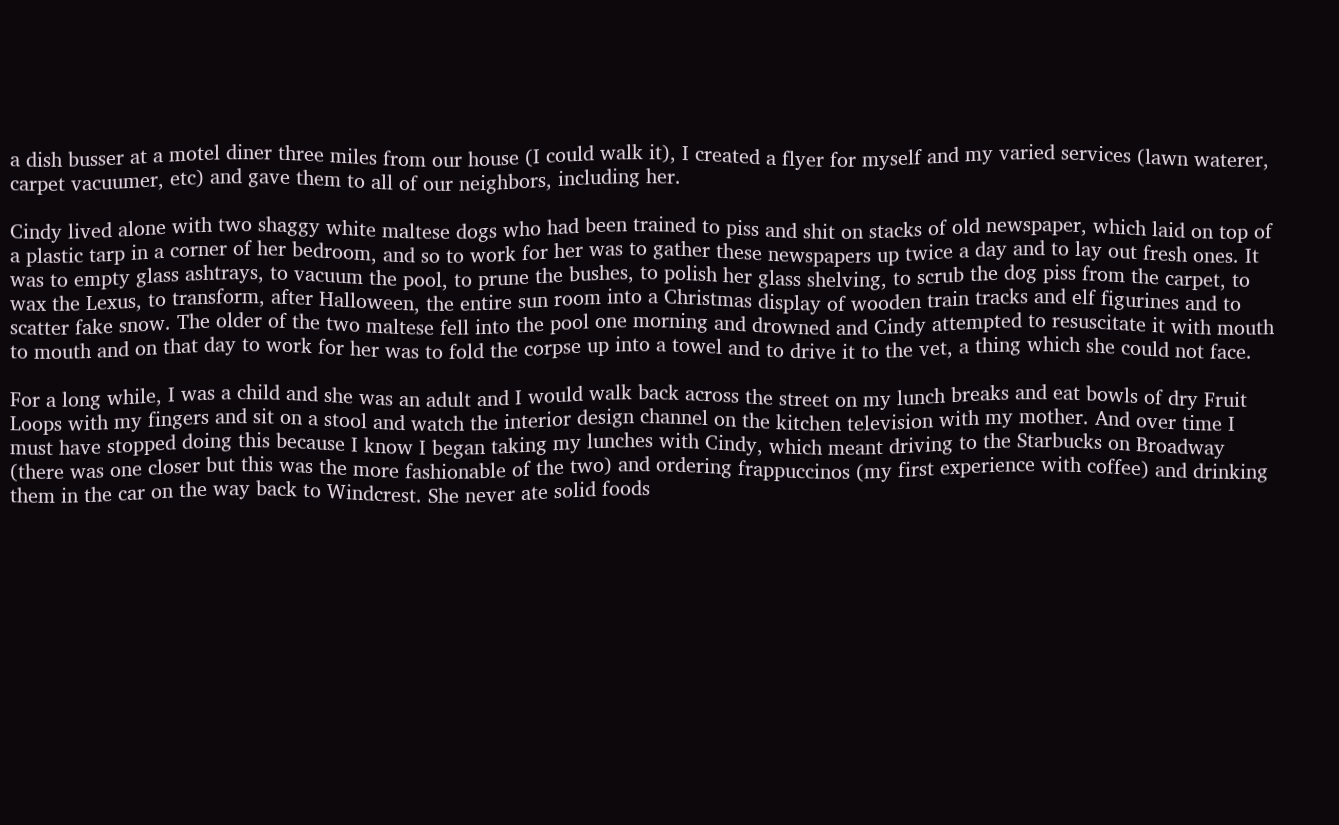a dish busser at a motel diner three miles from our house (I could walk it), I created a flyer for myself and my varied services (lawn waterer, carpet vacuumer, etc) and gave them to all of our neighbors, including her.

Cindy lived alone with two shaggy white maltese dogs who had been trained to piss and shit on stacks of old newspaper, which laid on top of a plastic tarp in a corner of her bedroom, and so to work for her was to gather these newspapers up twice a day and to lay out fresh ones. It was to empty glass ashtrays, to vacuum the pool, to prune the bushes, to polish her glass shelving, to scrub the dog piss from the carpet, to wax the Lexus, to transform, after Halloween, the entire sun room into a Christmas display of wooden train tracks and elf figurines and to scatter fake snow. The older of the two maltese fell into the pool one morning and drowned and Cindy attempted to resuscitate it with mouth to mouth and on that day to work for her was to fold the corpse up into a towel and to drive it to the vet, a thing which she could not face.

For a long while, I was a child and she was an adult and I would walk back across the street on my lunch breaks and eat bowls of dry Fruit Loops with my fingers and sit on a stool and watch the interior design channel on the kitchen television with my mother. And over time I must have stopped doing this because I know I began taking my lunches with Cindy, which meant driving to the Starbucks on Broadway (there was one closer but this was the more fashionable of the two) and ordering frappuccinos (my first experience with coffee) and drinking them in the car on the way back to Windcrest. She never ate solid foods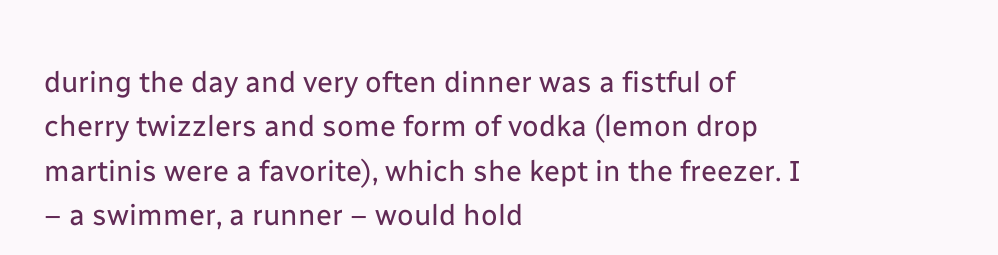during the day and very often dinner was a fistful of cherry twizzlers and some form of vodka (lemon drop martinis were a favorite), which she kept in the freezer. I – a swimmer, a runner – would hold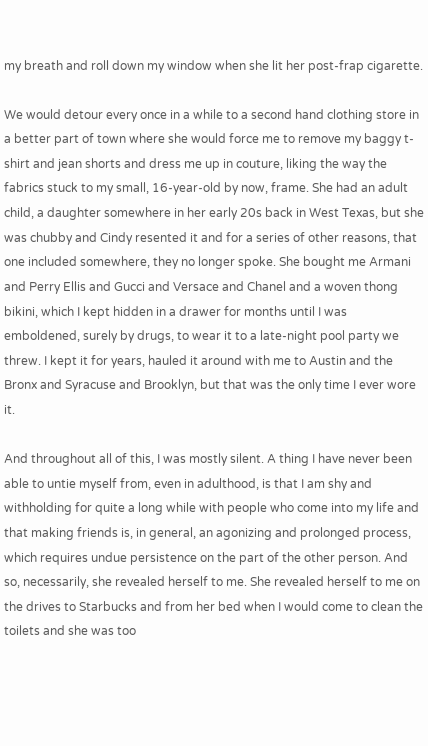my breath and roll down my window when she lit her post-frap cigarette.

We would detour every once in a while to a second hand clothing store in a better part of town where she would force me to remove my baggy t-shirt and jean shorts and dress me up in couture, liking the way the fabrics stuck to my small, 16-year-old by now, frame. She had an adult child, a daughter somewhere in her early 20s back in West Texas, but she was chubby and Cindy resented it and for a series of other reasons, that one included somewhere, they no longer spoke. She bought me Armani and Perry Ellis and Gucci and Versace and Chanel and a woven thong bikini, which I kept hidden in a drawer for months until I was emboldened, surely by drugs, to wear it to a late-night pool party we threw. I kept it for years, hauled it around with me to Austin and the Bronx and Syracuse and Brooklyn, but that was the only time I ever wore it.

And throughout all of this, I was mostly silent. A thing I have never been able to untie myself from, even in adulthood, is that I am shy and withholding for quite a long while with people who come into my life and that making friends is, in general, an agonizing and prolonged process, which requires undue persistence on the part of the other person. And so, necessarily, she revealed herself to me. She revealed herself to me on the drives to Starbucks and from her bed when I would come to clean the toilets and she was too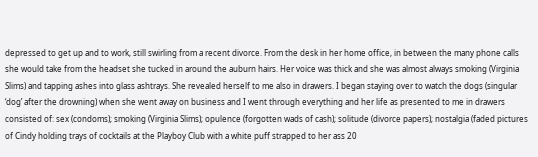depressed to get up and to work, still swirling from a recent divorce. From the desk in her home office, in between the many phone calls she would take from the headset she tucked in around the auburn hairs. Her voice was thick and she was almost always smoking (Virginia Slims) and tapping ashes into glass ashtrays. She revealed herself to me also in drawers. I began staying over to watch the dogs (singular ‘dog’ after the drowning) when she went away on business and I went through everything and her life as presented to me in drawers consisted of: sex (condoms); smoking (Virginia Slims); opulence (forgotten wads of cash); solitude (divorce papers); nostalgia (faded pictures of Cindy holding trays of cocktails at the Playboy Club with a white puff strapped to her ass 20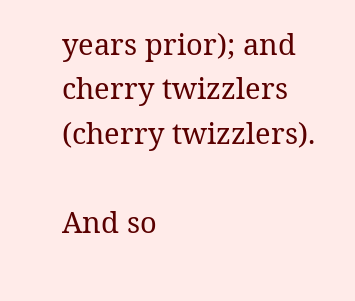years prior); and cherry twizzlers (cherry twizzlers).

And so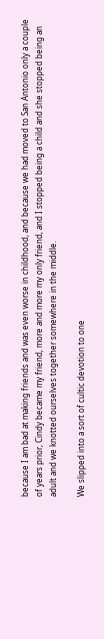because I am bad at making friends and was even worse in childhood, and because we had moved to San Antonio only a couple of years prior, Cindy became my friend, more and more my only friend, and I stopped being a child and she stopped being an adult and we knotted ourselves together somewhere in the middle.

We slipped into a sort of cultic devotion to one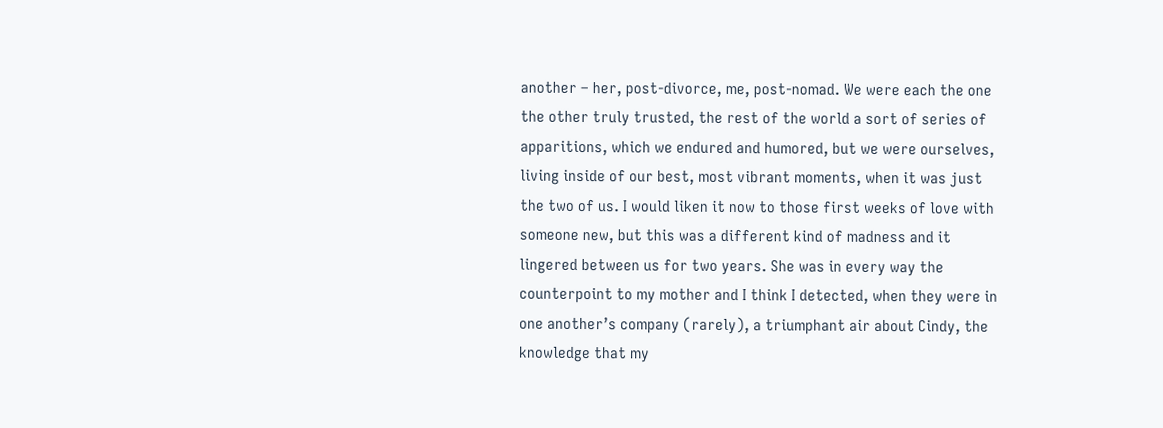another – her, post-divorce, me, post-nomad. We were each the one the other truly trusted, the rest of the world a sort of series of apparitions, which we endured and humored, but we were ourselves, living inside of our best, most vibrant moments, when it was just the two of us. I would liken it now to those first weeks of love with someone new, but this was a different kind of madness and it lingered between us for two years. She was in every way the counterpoint to my mother and I think I detected, when they were in one another’s company (rarely), a triumphant air about Cindy, the knowledge that my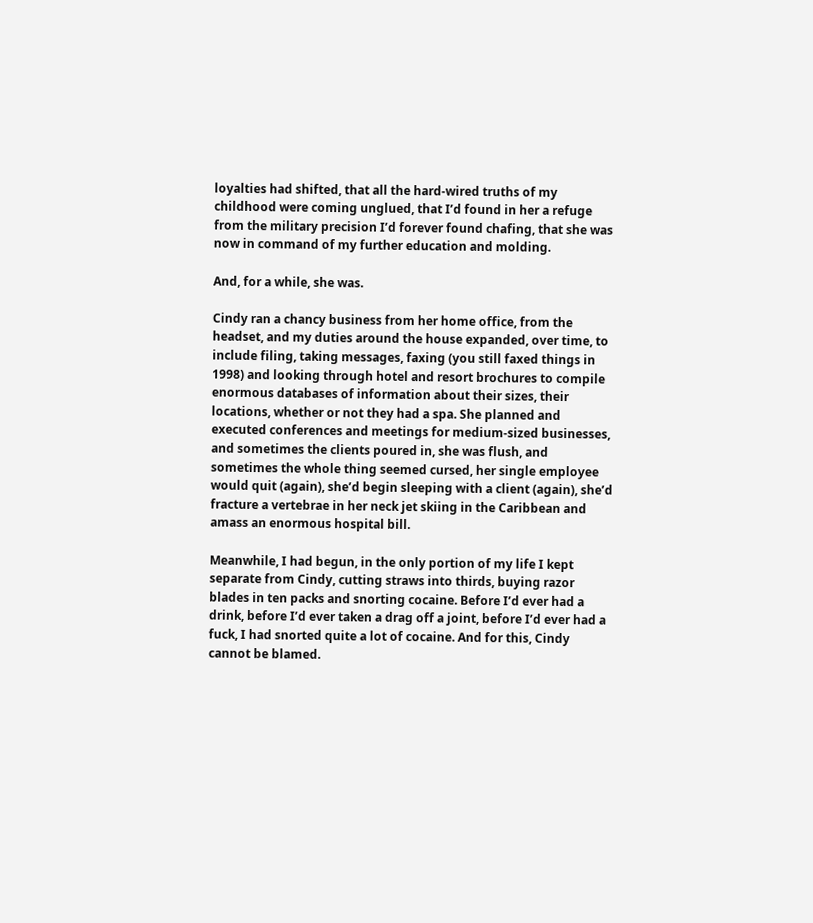loyalties had shifted, that all the hard-wired truths of my childhood were coming unglued, that I’d found in her a refuge from the military precision I’d forever found chafing, that she was now in command of my further education and molding.

And, for a while, she was.

Cindy ran a chancy business from her home office, from the headset, and my duties around the house expanded, over time, to include filing, taking messages, faxing (you still faxed things in 1998) and looking through hotel and resort brochures to compile enormous databases of information about their sizes, their locations, whether or not they had a spa. She planned and executed conferences and meetings for medium-sized businesses, and sometimes the clients poured in, she was flush, and sometimes the whole thing seemed cursed, her single employee would quit (again), she’d begin sleeping with a client (again), she’d fracture a vertebrae in her neck jet skiing in the Caribbean and amass an enormous hospital bill.

Meanwhile, I had begun, in the only portion of my life I kept separate from Cindy, cutting straws into thirds, buying razor blades in ten packs and snorting cocaine. Before I’d ever had a drink, before I’d ever taken a drag off a joint, before I’d ever had a fuck, I had snorted quite a lot of cocaine. And for this, Cindy cannot be blamed.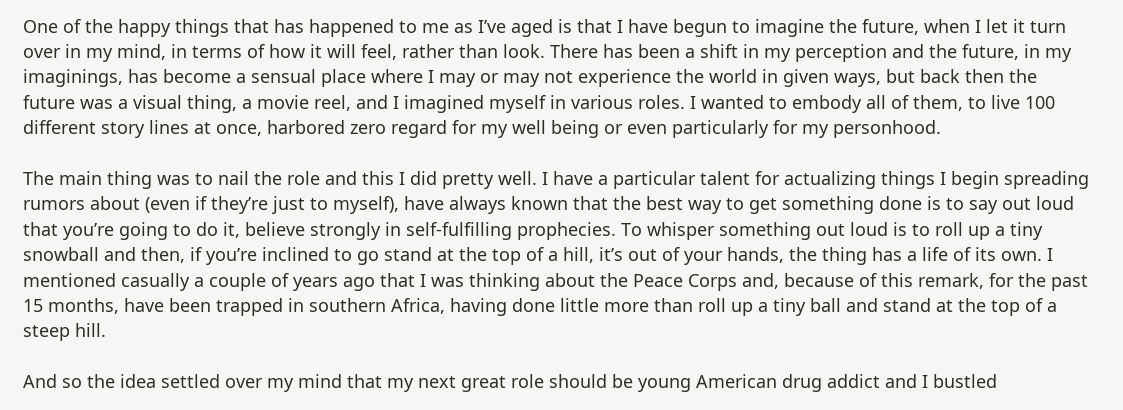One of the happy things that has happened to me as I’ve aged is that I have begun to imagine the future, when I let it turn over in my mind, in terms of how it will feel, rather than look. There has been a shift in my perception and the future, in my imaginings, has become a sensual place where I may or may not experience the world in given ways, but back then the future was a visual thing, a movie reel, and I imagined myself in various roles. I wanted to embody all of them, to live 100 different story lines at once, harbored zero regard for my well being or even particularly for my personhood.

The main thing was to nail the role and this I did pretty well. I have a particular talent for actualizing things I begin spreading rumors about (even if they’re just to myself), have always known that the best way to get something done is to say out loud that you’re going to do it, believe strongly in self-fulfilling prophecies. To whisper something out loud is to roll up a tiny snowball and then, if you’re inclined to go stand at the top of a hill, it’s out of your hands, the thing has a life of its own. I mentioned casually a couple of years ago that I was thinking about the Peace Corps and, because of this remark, for the past 15 months, have been trapped in southern Africa, having done little more than roll up a tiny ball and stand at the top of a steep hill.

And so the idea settled over my mind that my next great role should be young American drug addict and I bustled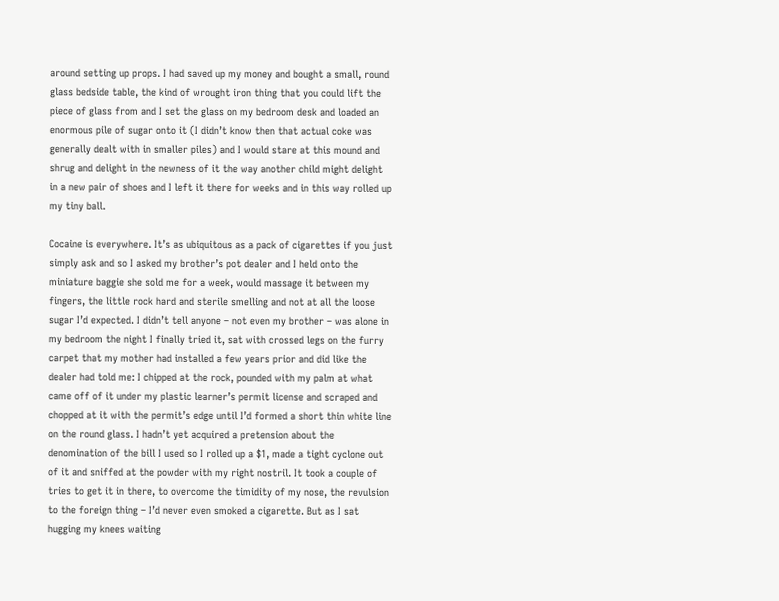around setting up props. I had saved up my money and bought a small, round glass bedside table, the kind of wrought iron thing that you could lift the piece of glass from and I set the glass on my bedroom desk and loaded an enormous pile of sugar onto it (I didn’t know then that actual coke was generally dealt with in smaller piles) and I would stare at this mound and shrug and delight in the newness of it the way another child might delight in a new pair of shoes and I left it there for weeks and in this way rolled up my tiny ball.

Cocaine is everywhere. It’s as ubiquitous as a pack of cigarettes if you just simply ask and so I asked my brother’s pot dealer and I held onto the miniature baggie she sold me for a week, would massage it between my fingers, the little rock hard and sterile smelling and not at all the loose sugar I’d expected. I didn’t tell anyone – not even my brother – was alone in my bedroom the night I finally tried it, sat with crossed legs on the furry carpet that my mother had installed a few years prior and did like the dealer had told me: I chipped at the rock, pounded with my palm at what came off of it under my plastic learner’s permit license and scraped and chopped at it with the permit’s edge until I’d formed a short thin white line on the round glass. I hadn’t yet acquired a pretension about the denomination of the bill I used so I rolled up a $1, made a tight cyclone out of it and sniffed at the powder with my right nostril. It took a couple of tries to get it in there, to overcome the timidity of my nose, the revulsion to the foreign thing – I’d never even smoked a cigarette. But as I sat hugging my knees waiting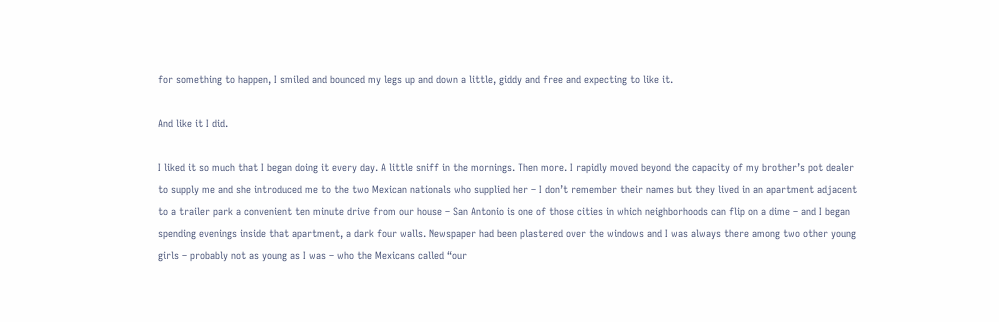for something to happen, I smiled and bounced my legs up and down a little, giddy and free and expecting to like it.

And like it I did.

I liked it so much that I began doing it every day. A little sniff in the mornings. Then more. I rapidly moved beyond the capacity of my brother’s pot dealer to supply me and she introduced me to the two Mexican nationals who supplied her – I don’t remember their names but they lived in an apartment adjacent to a trailer park a convenient ten minute drive from our house – San Antonio is one of those cities in which neighborhoods can flip on a dime – and I began spending evenings inside that apartment, a dark four walls. Newspaper had been plastered over the windows and I was always there among two other young girls – probably not as young as I was – who the Mexicans called “our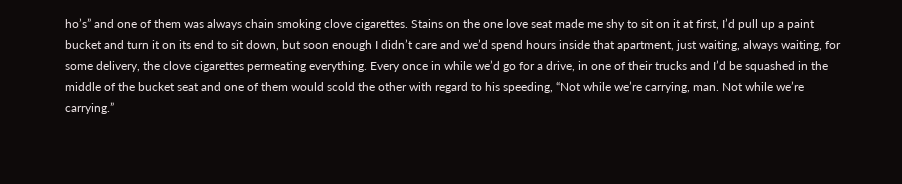ho’s” and one of them was always chain smoking clove cigarettes. Stains on the one love seat made me shy to sit on it at first, I’d pull up a paint bucket and turn it on its end to sit down, but soon enough I didn’t care and we’d spend hours inside that apartment, just waiting, always waiting, for some delivery, the clove cigarettes permeating everything. Every once in while we’d go for a drive, in one of their trucks and I’d be squashed in the middle of the bucket seat and one of them would scold the other with regard to his speeding, “Not while we’re carrying, man. Not while we’re carrying.”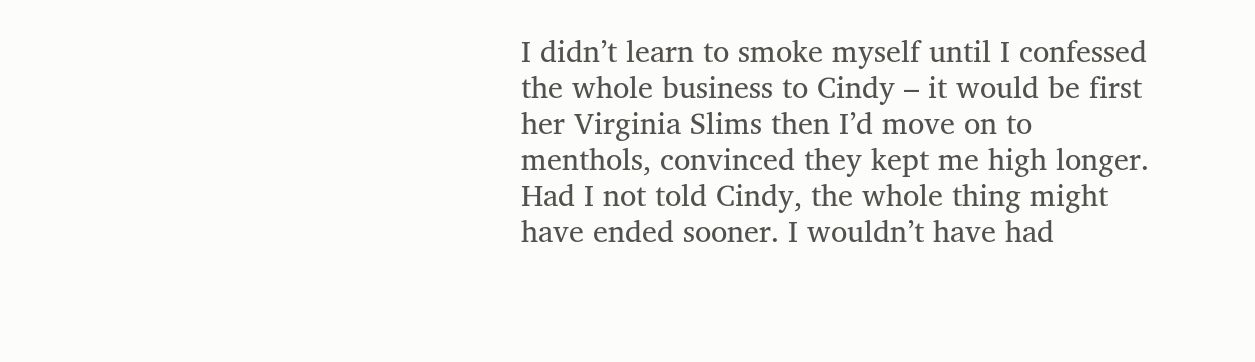I didn’t learn to smoke myself until I confessed the whole business to Cindy – it would be first her Virginia Slims then I’d move on to menthols, convinced they kept me high longer. Had I not told Cindy, the whole thing might have ended sooner. I wouldn’t have had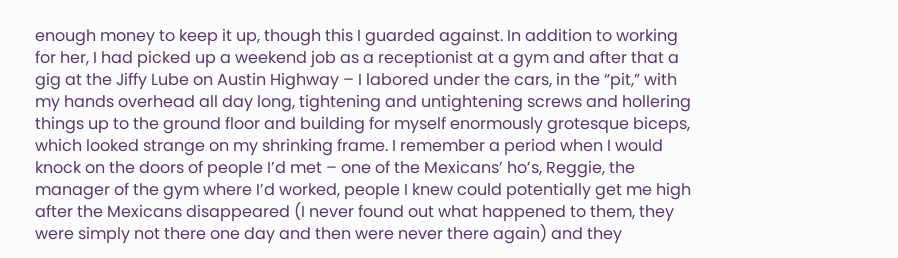enough money to keep it up, though this I guarded against. In addition to working for her, I had picked up a weekend job as a receptionist at a gym and after that a gig at the Jiffy Lube on Austin Highway – I labored under the cars, in the “pit,” with my hands overhead all day long, tightening and untightening screws and hollering things up to the ground floor and building for myself enormously grotesque biceps, which looked strange on my shrinking frame. I remember a period when I would knock on the doors of people I’d met – one of the Mexicans’ ho’s, Reggie, the manager of the gym where I’d worked, people I knew could potentially get me high after the Mexicans disappeared (I never found out what happened to them, they were simply not there one day and then were never there again) and they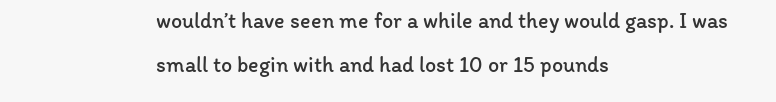wouldn’t have seen me for a while and they would gasp. I was small to begin with and had lost 10 or 15 pounds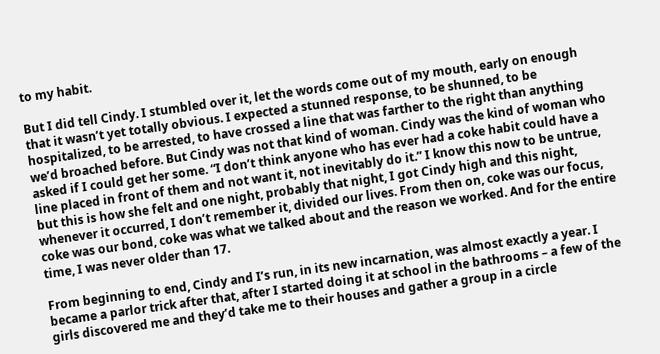to my habit.

But I did tell Cindy. I stumbled over it, let the words come out of my mouth, early on enough that it wasn’t yet totally obvious. I expected a stunned response, to be shunned, to be hospitalized, to be arrested, to have crossed a line that was farther to the right than anything we’d broached before. But Cindy was not that kind of woman. Cindy was the kind of woman who asked if I could get her some. “I don’t think anyone who has ever had a coke habit could have a line placed in front of them and not want it, not inevitably do it.” I know this now to be untrue, but this is how she felt and one night, probably that night, I got Cindy high and this night, whenever it occurred, I don’t remember it, divided our lives. From then on, coke was our focus, coke was our bond, coke was what we talked about and the reason we worked. And for the entire time, I was never older than 17.

From beginning to end, Cindy and I’s run, in its new incarnation, was almost exactly a year. I became a parlor trick after that, after I started doing it at school in the bathrooms – a few of the girls discovered me and they’d take me to their houses and gather a group in a circle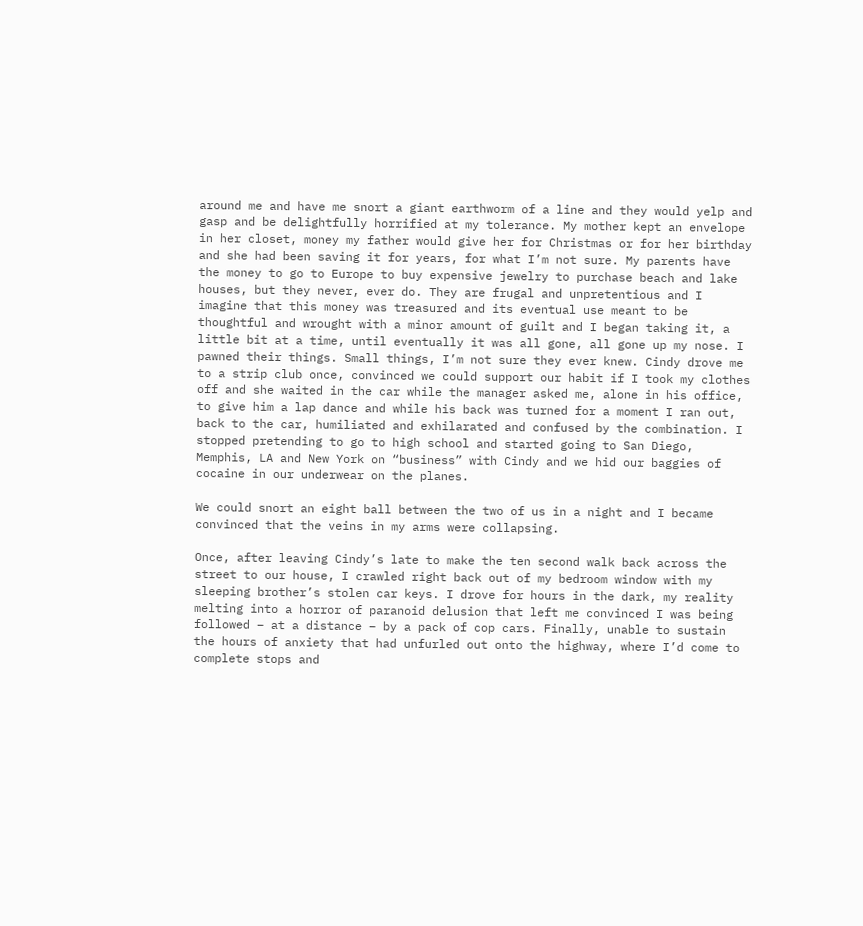around me and have me snort a giant earthworm of a line and they would yelp and gasp and be delightfully horrified at my tolerance. My mother kept an envelope in her closet, money my father would give her for Christmas or for her birthday and she had been saving it for years, for what I’m not sure. My parents have the money to go to Europe to buy expensive jewelry to purchase beach and lake houses, but they never, ever do. They are frugal and unpretentious and I imagine that this money was treasured and its eventual use meant to be thoughtful and wrought with a minor amount of guilt and I began taking it, a little bit at a time, until eventually it was all gone, all gone up my nose. I pawned their things. Small things, I’m not sure they ever knew. Cindy drove me to a strip club once, convinced we could support our habit if I took my clothes off and she waited in the car while the manager asked me, alone in his office, to give him a lap dance and while his back was turned for a moment I ran out, back to the car, humiliated and exhilarated and confused by the combination. I stopped pretending to go to high school and started going to San Diego, Memphis, LA and New York on “business” with Cindy and we hid our baggies of cocaine in our underwear on the planes.

We could snort an eight ball between the two of us in a night and I became convinced that the veins in my arms were collapsing.

Once, after leaving Cindy’s late to make the ten second walk back across the street to our house, I crawled right back out of my bedroom window with my sleeping brother’s stolen car keys. I drove for hours in the dark, my reality melting into a horror of paranoid delusion that left me convinced I was being followed – at a distance – by a pack of cop cars. Finally, unable to sustain the hours of anxiety that had unfurled out onto the highway, where I’d come to complete stops and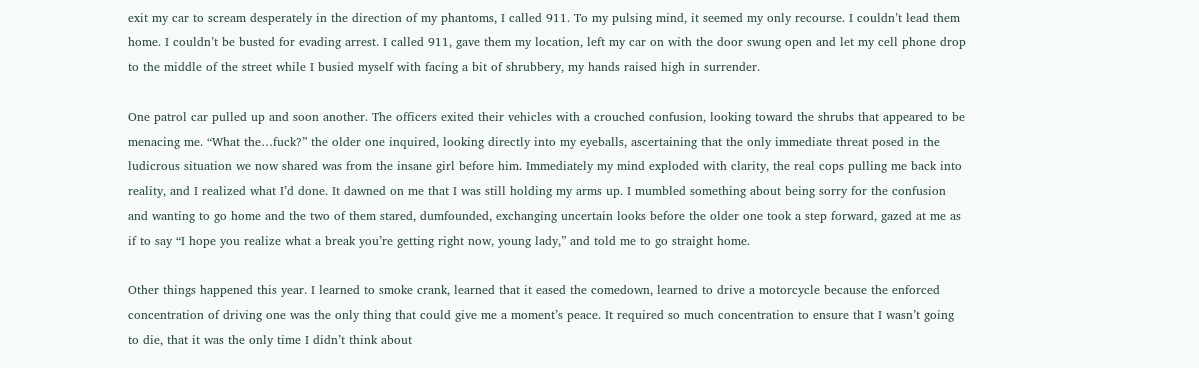exit my car to scream desperately in the direction of my phantoms, I called 911. To my pulsing mind, it seemed my only recourse. I couldn’t lead them home. I couldn’t be busted for evading arrest. I called 911, gave them my location, left my car on with the door swung open and let my cell phone drop to the middle of the street while I busied myself with facing a bit of shrubbery, my hands raised high in surrender.

One patrol car pulled up and soon another. The officers exited their vehicles with a crouched confusion, looking toward the shrubs that appeared to be menacing me. “What the…fuck?” the older one inquired, looking directly into my eyeballs, ascertaining that the only immediate threat posed in the ludicrous situation we now shared was from the insane girl before him. Immediately my mind exploded with clarity, the real cops pulling me back into reality, and I realized what I’d done. It dawned on me that I was still holding my arms up. I mumbled something about being sorry for the confusion and wanting to go home and the two of them stared, dumfounded, exchanging uncertain looks before the older one took a step forward, gazed at me as if to say “I hope you realize what a break you’re getting right now, young lady,” and told me to go straight home.

Other things happened this year. I learned to smoke crank, learned that it eased the comedown, learned to drive a motorcycle because the enforced concentration of driving one was the only thing that could give me a moment’s peace. It required so much concentration to ensure that I wasn’t going to die, that it was the only time I didn’t think about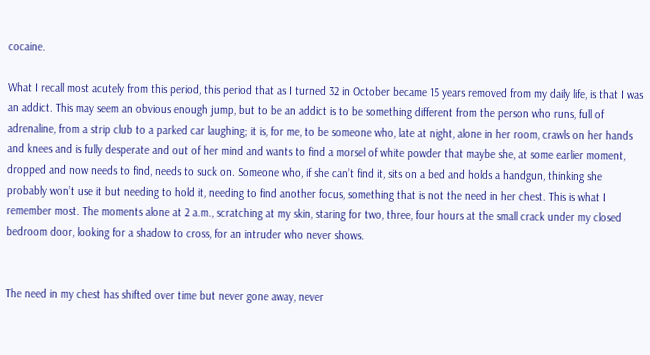cocaine.

What I recall most acutely from this period, this period that as I turned 32 in October became 15 years removed from my daily life, is that I was an addict. This may seem an obvious enough jump, but to be an addict is to be something different from the person who runs, full of adrenaline, from a strip club to a parked car laughing; it is, for me, to be someone who, late at night, alone in her room, crawls on her hands and knees and is fully desperate and out of her mind and wants to find a morsel of white powder that maybe she, at some earlier moment, dropped and now needs to find, needs to suck on. Someone who, if she can’t find it, sits on a bed and holds a handgun, thinking she probably won’t use it but needing to hold it, needing to find another focus, something that is not the need in her chest. This is what I remember most. The moments alone at 2 a.m., scratching at my skin, staring for two, three, four hours at the small crack under my closed bedroom door, looking for a shadow to cross, for an intruder who never shows.


The need in my chest has shifted over time but never gone away, never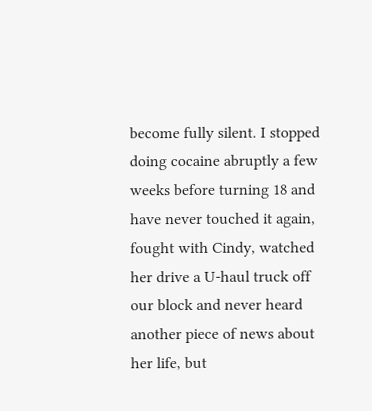become fully silent. I stopped doing cocaine abruptly a few weeks before turning 18 and have never touched it again, fought with Cindy, watched her drive a U-haul truck off our block and never heard another piece of news about her life, but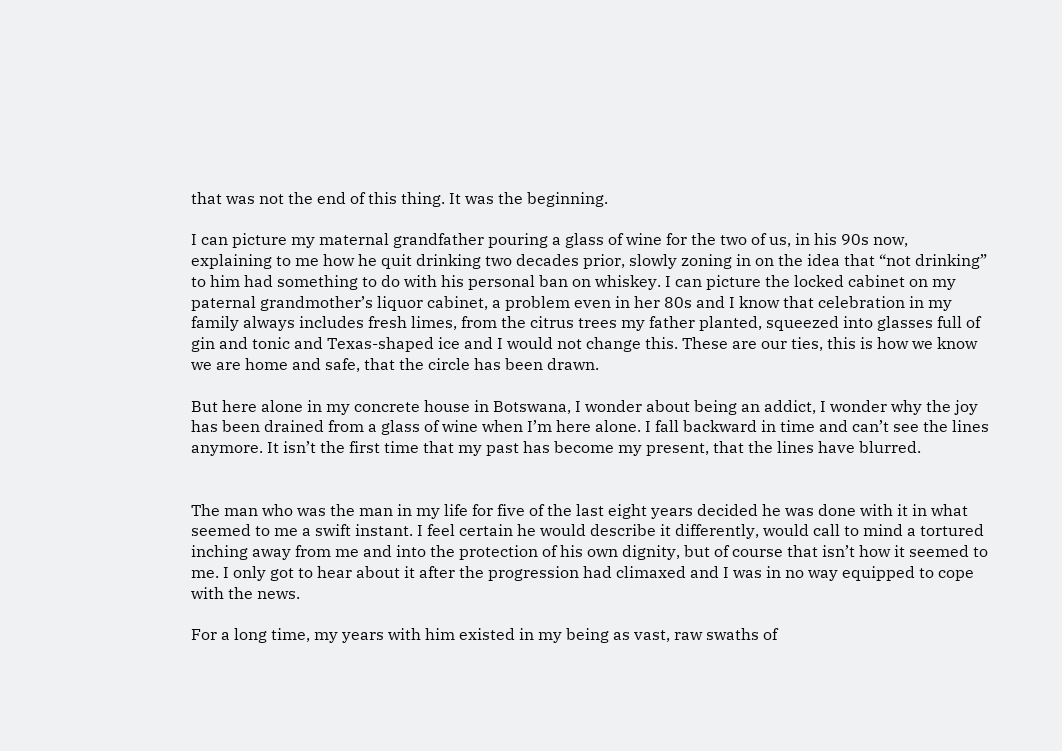that was not the end of this thing. It was the beginning.

I can picture my maternal grandfather pouring a glass of wine for the two of us, in his 90s now, explaining to me how he quit drinking two decades prior, slowly zoning in on the idea that “not drinking” to him had something to do with his personal ban on whiskey. I can picture the locked cabinet on my paternal grandmother’s liquor cabinet, a problem even in her 80s and I know that celebration in my family always includes fresh limes, from the citrus trees my father planted, squeezed into glasses full of gin and tonic and Texas-shaped ice and I would not change this. These are our ties, this is how we know we are home and safe, that the circle has been drawn.

But here alone in my concrete house in Botswana, I wonder about being an addict, I wonder why the joy has been drained from a glass of wine when I’m here alone. I fall backward in time and can’t see the lines anymore. It isn’t the first time that my past has become my present, that the lines have blurred.


The man who was the man in my life for five of the last eight years decided he was done with it in what seemed to me a swift instant. I feel certain he would describe it differently, would call to mind a tortured inching away from me and into the protection of his own dignity, but of course that isn’t how it seemed to me. I only got to hear about it after the progression had climaxed and I was in no way equipped to cope with the news.

For a long time, my years with him existed in my being as vast, raw swaths of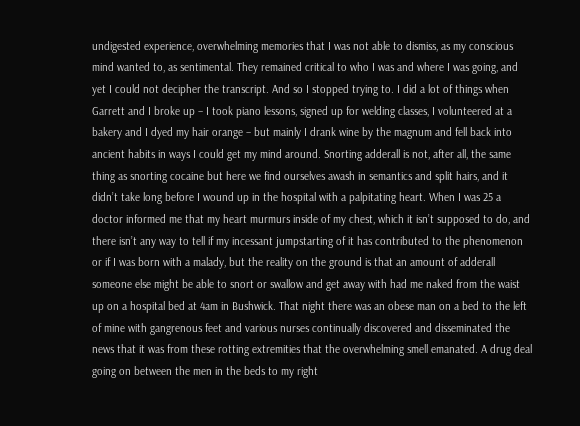undigested experience, overwhelming memories that I was not able to dismiss, as my conscious mind wanted to, as sentimental. They remained critical to who I was and where I was going, and yet I could not decipher the transcript. And so I stopped trying to. I did a lot of things when Garrett and I broke up – I took piano lessons, signed up for welding classes, I volunteered at a bakery and I dyed my hair orange – but mainly I drank wine by the magnum and fell back into ancient habits in ways I could get my mind around. Snorting adderall is not, after all, the same thing as snorting cocaine but here we find ourselves awash in semantics and split hairs, and it didn’t take long before I wound up in the hospital with a palpitating heart. When I was 25 a doctor informed me that my heart murmurs inside of my chest, which it isn’t supposed to do, and there isn’t any way to tell if my incessant jumpstarting of it has contributed to the phenomenon or if I was born with a malady, but the reality on the ground is that an amount of adderall someone else might be able to snort or swallow and get away with had me naked from the waist up on a hospital bed at 4am in Bushwick. That night there was an obese man on a bed to the left of mine with gangrenous feet and various nurses continually discovered and disseminated the news that it was from these rotting extremities that the overwhelming smell emanated. A drug deal going on between the men in the beds to my right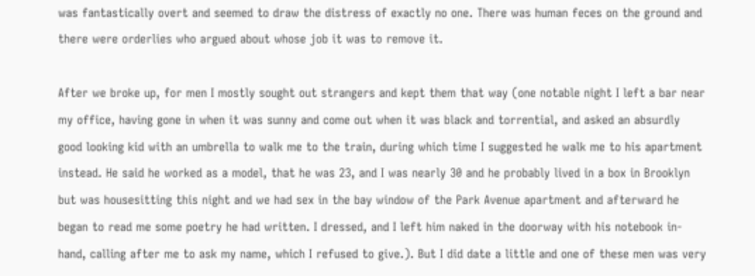was fantastically overt and seemed to draw the distress of exactly no one. There was human feces on the ground and there were orderlies who argued about whose job it was to remove it.

After we broke up, for men I mostly sought out strangers and kept them that way (one notable night I left a bar near my office, having gone in when it was sunny and come out when it was black and torrential, and asked an absurdly good looking kid with an umbrella to walk me to the train, during which time I suggested he walk me to his apartment instead. He said he worked as a model, that he was 23, and I was nearly 30 and he probably lived in a box in Brooklyn but was housesitting this night and we had sex in the bay window of the Park Avenue apartment and afterward he began to read me some poetry he had written. I dressed, and I left him naked in the doorway with his notebook in-hand, calling after me to ask my name, which I refused to give.). But I did date a little and one of these men was very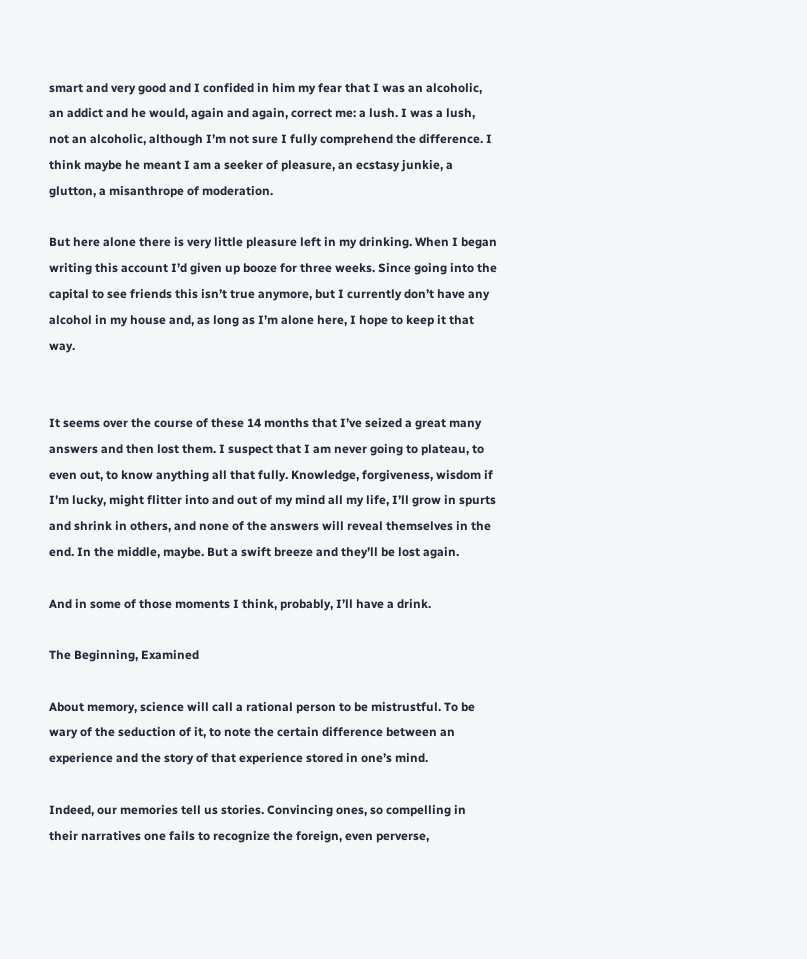smart and very good and I confided in him my fear that I was an alcoholic, an addict and he would, again and again, correct me: a lush. I was a lush, not an alcoholic, although I’m not sure I fully comprehend the difference. I think maybe he meant I am a seeker of pleasure, an ecstasy junkie, a glutton, a misanthrope of moderation.

But here alone there is very little pleasure left in my drinking. When I began writing this account I’d given up booze for three weeks. Since going into the capital to see friends this isn’t true anymore, but I currently don’t have any alcohol in my house and, as long as I’m alone here, I hope to keep it that way.


It seems over the course of these 14 months that I’ve seized a great many answers and then lost them. I suspect that I am never going to plateau, to even out, to know anything all that fully. Knowledge, forgiveness, wisdom if I’m lucky, might flitter into and out of my mind all my life, I’ll grow in spurts and shrink in others, and none of the answers will reveal themselves in the end. In the middle, maybe. But a swift breeze and they’ll be lost again.

And in some of those moments I think, probably, I’ll have a drink.

The Beginning, Examined

About memory, science will call a rational person to be mistrustful. To be wary of the seduction of it, to note the certain difference between an experience and the story of that experience stored in one’s mind.

Indeed, our memories tell us stories. Convincing ones, so compelling in their narratives one fails to recognize the foreign, even perverse,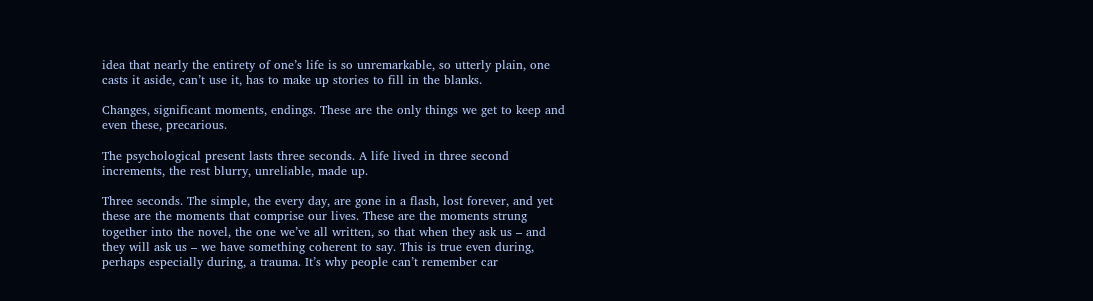idea that nearly the entirety of one’s life is so unremarkable, so utterly plain, one casts it aside, can’t use it, has to make up stories to fill in the blanks.

Changes, significant moments, endings. These are the only things we get to keep and even these, precarious.

The psychological present lasts three seconds. A life lived in three second increments, the rest blurry, unreliable, made up.

Three seconds. The simple, the every day, are gone in a flash, lost forever, and yet these are the moments that comprise our lives. These are the moments strung together into the novel, the one we’ve all written, so that when they ask us – and they will ask us – we have something coherent to say. This is true even during, perhaps especially during, a trauma. It’s why people can’t remember car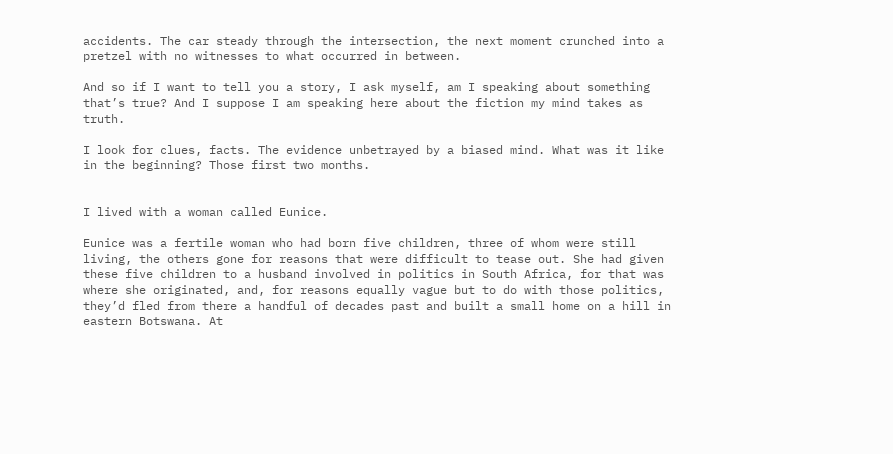accidents. The car steady through the intersection, the next moment crunched into a pretzel with no witnesses to what occurred in between.

And so if I want to tell you a story, I ask myself, am I speaking about something that’s true? And I suppose I am speaking here about the fiction my mind takes as truth.

I look for clues, facts. The evidence unbetrayed by a biased mind. What was it like in the beginning? Those first two months.


I lived with a woman called Eunice.

Eunice was a fertile woman who had born five children, three of whom were still living, the others gone for reasons that were difficult to tease out. She had given these five children to a husband involved in politics in South Africa, for that was where she originated, and, for reasons equally vague but to do with those politics, they’d fled from there a handful of decades past and built a small home on a hill in eastern Botswana. At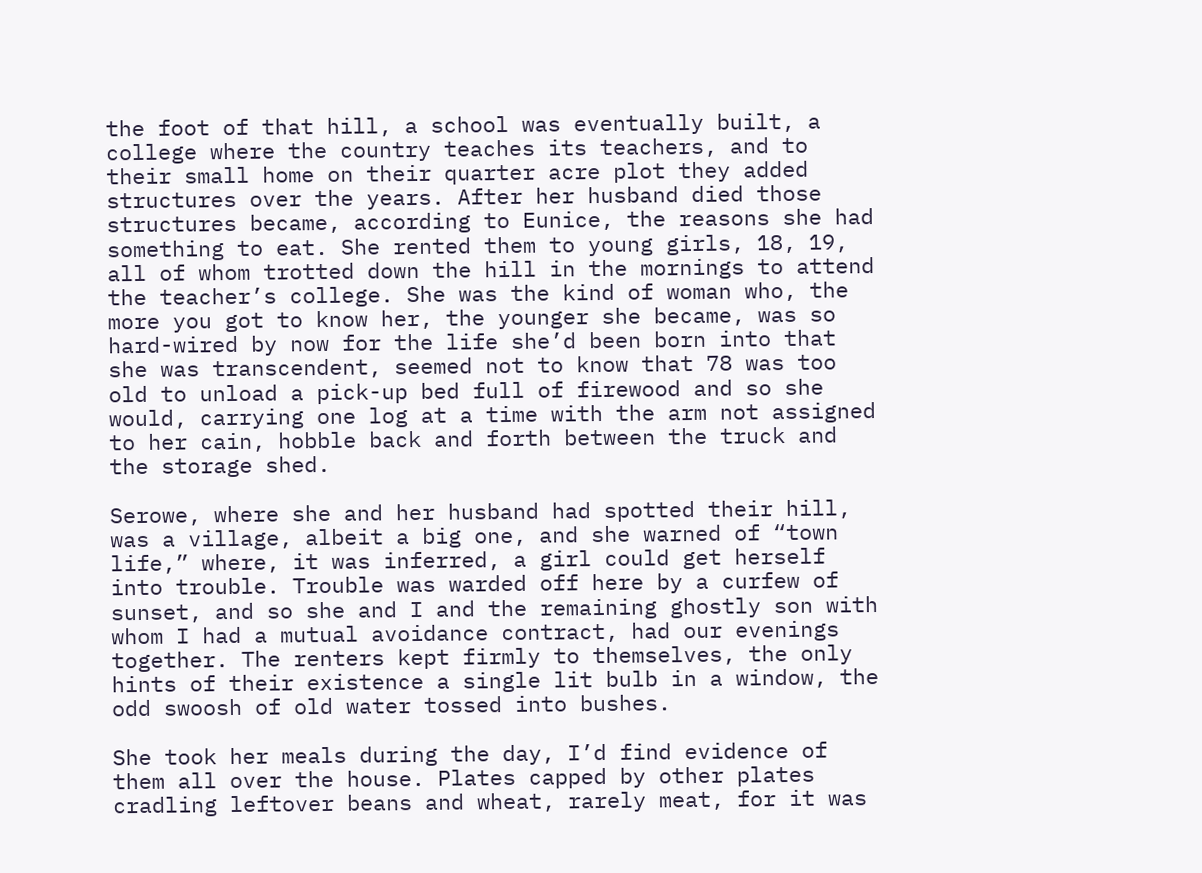the foot of that hill, a school was eventually built, a college where the country teaches its teachers, and to their small home on their quarter acre plot they added structures over the years. After her husband died those structures became, according to Eunice, the reasons she had something to eat. She rented them to young girls, 18, 19, all of whom trotted down the hill in the mornings to attend the teacher’s college. She was the kind of woman who, the more you got to know her, the younger she became, was so hard-wired by now for the life she’d been born into that she was transcendent, seemed not to know that 78 was too old to unload a pick-up bed full of firewood and so she would, carrying one log at a time with the arm not assigned to her cain, hobble back and forth between the truck and the storage shed.

Serowe, where she and her husband had spotted their hill, was a village, albeit a big one, and she warned of “town life,” where, it was inferred, a girl could get herself into trouble. Trouble was warded off here by a curfew of sunset, and so she and I and the remaining ghostly son with whom I had a mutual avoidance contract, had our evenings together. The renters kept firmly to themselves, the only hints of their existence a single lit bulb in a window, the odd swoosh of old water tossed into bushes.

She took her meals during the day, I’d find evidence of them all over the house. Plates capped by other plates cradling leftover beans and wheat, rarely meat, for it was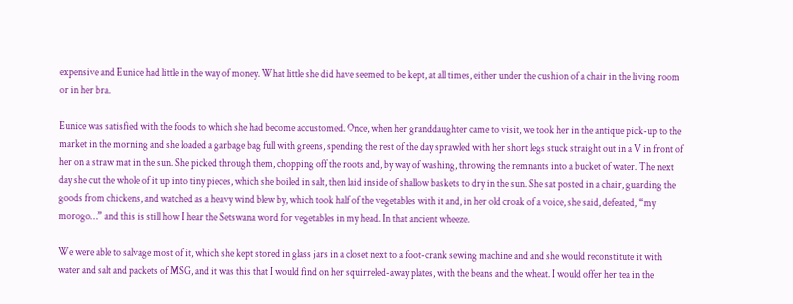expensive and Eunice had little in the way of money. What little she did have seemed to be kept, at all times, either under the cushion of a chair in the living room or in her bra.

Eunice was satisfied with the foods to which she had become accustomed. Once, when her granddaughter came to visit, we took her in the antique pick-up to the market in the morning and she loaded a garbage bag full with greens, spending the rest of the day sprawled with her short legs stuck straight out in a V in front of her on a straw mat in the sun. She picked through them, chopping off the roots and, by way of washing, throwing the remnants into a bucket of water. The next day she cut the whole of it up into tiny pieces, which she boiled in salt, then laid inside of shallow baskets to dry in the sun. She sat posted in a chair, guarding the goods from chickens, and watched as a heavy wind blew by, which took half of the vegetables with it and, in her old croak of a voice, she said, defeated, “my morogo…” and this is still how I hear the Setswana word for vegetables in my head. In that ancient wheeze.

We were able to salvage most of it, which she kept stored in glass jars in a closet next to a foot-crank sewing machine and and she would reconstitute it with water and salt and packets of MSG, and it was this that I would find on her squirreled-away plates, with the beans and the wheat. I would offer her tea in the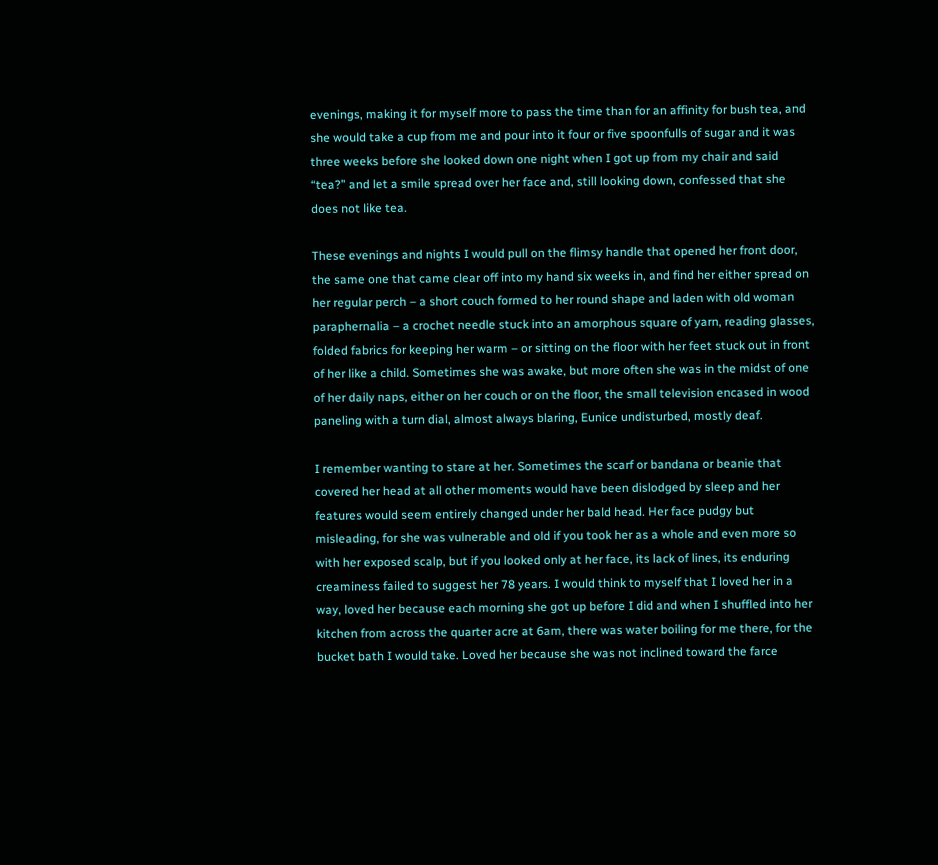evenings, making it for myself more to pass the time than for an affinity for bush tea, and she would take a cup from me and pour into it four or five spoonfulls of sugar and it was three weeks before she looked down one night when I got up from my chair and said “tea?” and let a smile spread over her face and, still looking down, confessed that she does not like tea.

These evenings and nights I would pull on the flimsy handle that opened her front door, the same one that came clear off into my hand six weeks in, and find her either spread on her regular perch – a short couch formed to her round shape and laden with old woman paraphernalia – a crochet needle stuck into an amorphous square of yarn, reading glasses, folded fabrics for keeping her warm – or sitting on the floor with her feet stuck out in front of her like a child. Sometimes she was awake, but more often she was in the midst of one of her daily naps, either on her couch or on the floor, the small television encased in wood paneling with a turn dial, almost always blaring, Eunice undisturbed, mostly deaf.

I remember wanting to stare at her. Sometimes the scarf or bandana or beanie that covered her head at all other moments would have been dislodged by sleep and her features would seem entirely changed under her bald head. Her face pudgy but misleading, for she was vulnerable and old if you took her as a whole and even more so with her exposed scalp, but if you looked only at her face, its lack of lines, its enduring creaminess failed to suggest her 78 years. I would think to myself that I loved her in a way, loved her because each morning she got up before I did and when I shuffled into her kitchen from across the quarter acre at 6am, there was water boiling for me there, for the bucket bath I would take. Loved her because she was not inclined toward the farce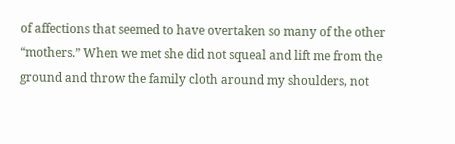of affections that seemed to have overtaken so many of the other “mothers.” When we met she did not squeal and lift me from the ground and throw the family cloth around my shoulders, not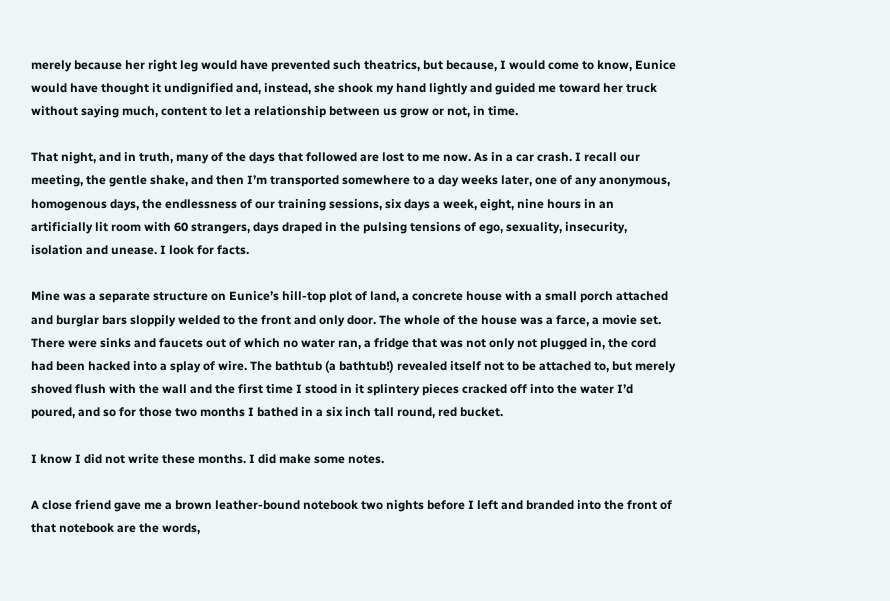merely because her right leg would have prevented such theatrics, but because, I would come to know, Eunice would have thought it undignified and, instead, she shook my hand lightly and guided me toward her truck without saying much, content to let a relationship between us grow or not, in time.

That night, and in truth, many of the days that followed are lost to me now. As in a car crash. I recall our meeting, the gentle shake, and then I’m transported somewhere to a day weeks later, one of any anonymous, homogenous days, the endlessness of our training sessions, six days a week, eight, nine hours in an artificially lit room with 60 strangers, days draped in the pulsing tensions of ego, sexuality, insecurity, isolation and unease. I look for facts.

Mine was a separate structure on Eunice’s hill-top plot of land, a concrete house with a small porch attached and burglar bars sloppily welded to the front and only door. The whole of the house was a farce, a movie set. There were sinks and faucets out of which no water ran, a fridge that was not only not plugged in, the cord had been hacked into a splay of wire. The bathtub (a bathtub!) revealed itself not to be attached to, but merely shoved flush with the wall and the first time I stood in it splintery pieces cracked off into the water I’d poured, and so for those two months I bathed in a six inch tall round, red bucket.

I know I did not write these months. I did make some notes.

A close friend gave me a brown leather-bound notebook two nights before I left and branded into the front of that notebook are the words,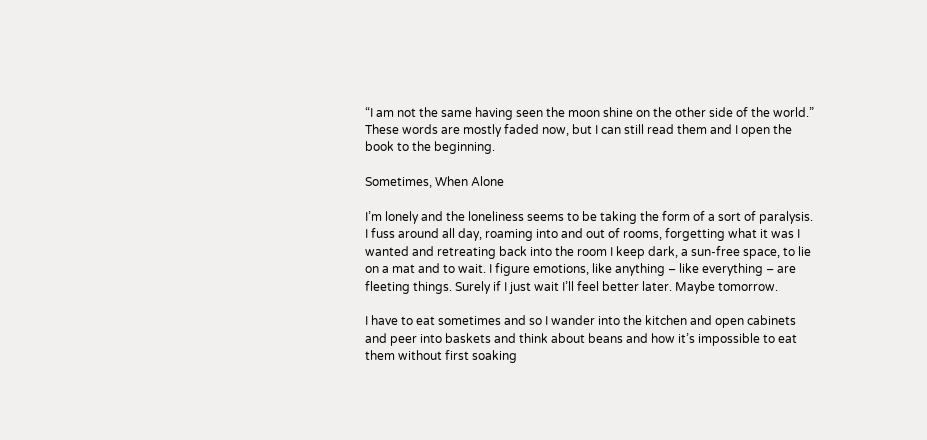“I am not the same having seen the moon shine on the other side of the world.” These words are mostly faded now, but I can still read them and I open the book to the beginning.

Sometimes, When Alone

I’m lonely and the loneliness seems to be taking the form of a sort of paralysis. I fuss around all day, roaming into and out of rooms, forgetting what it was I wanted and retreating back into the room I keep dark, a sun-free space, to lie on a mat and to wait. I figure emotions, like anything – like everything – are fleeting things. Surely if I just wait I’ll feel better later. Maybe tomorrow.

I have to eat sometimes and so I wander into the kitchen and open cabinets and peer into baskets and think about beans and how it’s impossible to eat them without first soaking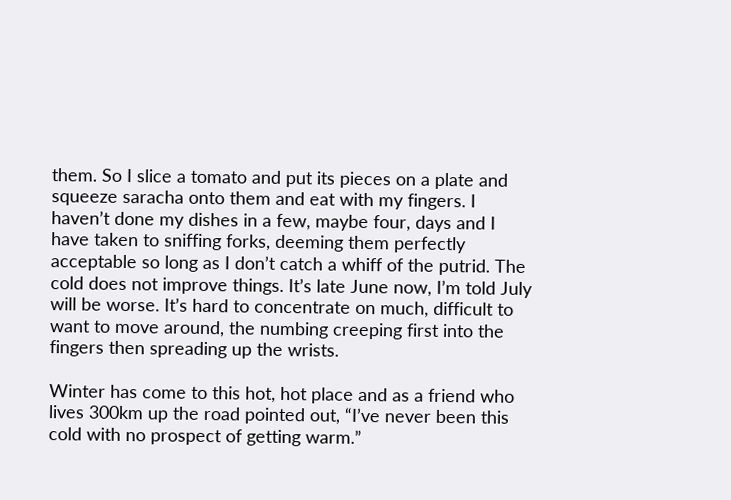them. So I slice a tomato and put its pieces on a plate and squeeze saracha onto them and eat with my fingers. I haven’t done my dishes in a few, maybe four, days and I have taken to sniffing forks, deeming them perfectly acceptable so long as I don’t catch a whiff of the putrid. The cold does not improve things. It’s late June now, I’m told July will be worse. It’s hard to concentrate on much, difficult to want to move around, the numbing creeping first into the fingers then spreading up the wrists.

Winter has come to this hot, hot place and as a friend who lives 300km up the road pointed out, “I’ve never been this cold with no prospect of getting warm.”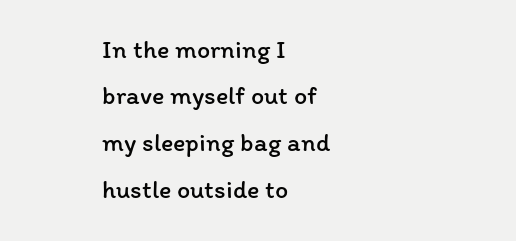In the morning I brave myself out of my sleeping bag and hustle outside to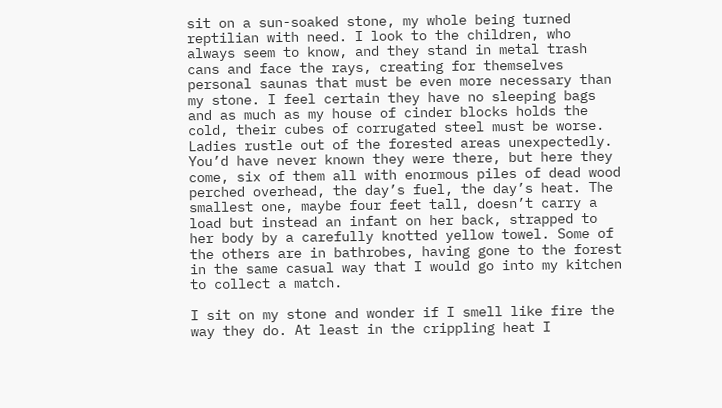sit on a sun-soaked stone, my whole being turned reptilian with need. I look to the children, who always seem to know, and they stand in metal trash cans and face the rays, creating for themselves personal saunas that must be even more necessary than my stone. I feel certain they have no sleeping bags and as much as my house of cinder blocks holds the cold, their cubes of corrugated steel must be worse. Ladies rustle out of the forested areas unexpectedly. You’d have never known they were there, but here they come, six of them all with enormous piles of dead wood perched overhead, the day’s fuel, the day’s heat. The smallest one, maybe four feet tall, doesn’t carry a load but instead an infant on her back, strapped to her body by a carefully knotted yellow towel. Some of the others are in bathrobes, having gone to the forest in the same casual way that I would go into my kitchen to collect a match.

I sit on my stone and wonder if I smell like fire the way they do. At least in the crippling heat I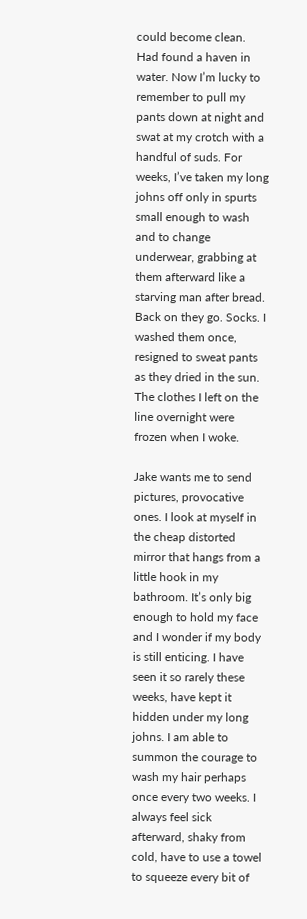could become clean. Had found a haven in water. Now I’m lucky to remember to pull my pants down at night and swat at my crotch with a handful of suds. For weeks, I’ve taken my long johns off only in spurts small enough to wash and to change underwear, grabbing at them afterward like a starving man after bread. Back on they go. Socks. I washed them once, resigned to sweat pants as they dried in the sun. The clothes I left on the line overnight were frozen when I woke.

Jake wants me to send pictures, provocative ones. I look at myself in the cheap distorted mirror that hangs from a little hook in my bathroom. It’s only big enough to hold my face and I wonder if my body is still enticing. I have seen it so rarely these weeks, have kept it hidden under my long johns. I am able to summon the courage to wash my hair perhaps once every two weeks. I always feel sick afterward, shaky from cold, have to use a towel to squeeze every bit of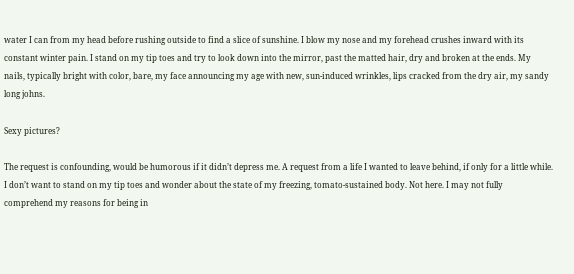water I can from my head before rushing outside to find a slice of sunshine. I blow my nose and my forehead crushes inward with its constant winter pain. I stand on my tip toes and try to look down into the mirror, past the matted hair, dry and broken at the ends. My nails, typically bright with color, bare, my face announcing my age with new, sun-induced wrinkles, lips cracked from the dry air, my sandy long johns.

Sexy pictures?

The request is confounding, would be humorous if it didn’t depress me. A request from a life I wanted to leave behind, if only for a little while. I don’t want to stand on my tip toes and wonder about the state of my freezing, tomato-sustained body. Not here. I may not fully comprehend my reasons for being in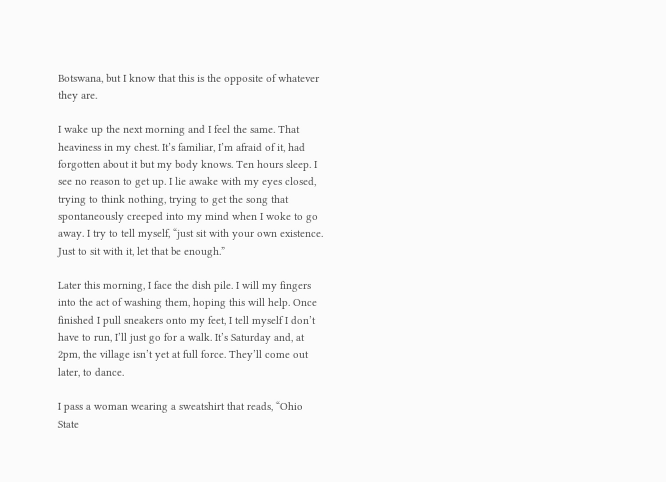Botswana, but I know that this is the opposite of whatever they are.

I wake up the next morning and I feel the same. That heaviness in my chest. It’s familiar, I’m afraid of it, had forgotten about it but my body knows. Ten hours sleep. I see no reason to get up. I lie awake with my eyes closed, trying to think nothing, trying to get the song that spontaneously creeped into my mind when I woke to go away. I try to tell myself, “just sit with your own existence. Just to sit with it, let that be enough.”

Later this morning, I face the dish pile. I will my fingers into the act of washing them, hoping this will help. Once finished I pull sneakers onto my feet, I tell myself I don’t have to run, I’ll just go for a walk. It’s Saturday and, at 2pm, the village isn’t yet at full force. They’ll come out later, to dance.

I pass a woman wearing a sweatshirt that reads, “Ohio State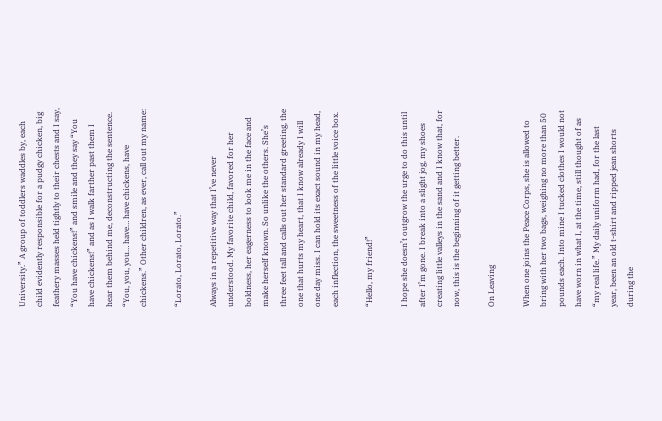University.” A group of toddlers waddles by, each child evidently responsible for a pudgy chicken, big feathery masses held tightly to their chests and I say, “You have chickens!” and smile and they say “You have chickens!” and as I walk farther past them I hear them behind me, deconstructing the sentence. “You, you, you… have… have chickens, have chickens.” Other children, as ever, call out my name:

“Lorato, Lorato, Lorato.”

Always in a repetitive way that I’ve never understood. My favorite child, favored for her boldness, her eagerness to look me in the face and make herself known. So unlike the others. She’s three feet tall and calls out her standard greeting, the one that hurts my heart, that I know already I will one day miss. I can hold its exact sound in my head, each inflection, the sweetness of the little voice box.

“Hello, my friend!”

I hope she doesn’t outgrow the urge to do this until after I’m gone. I break into a slight jog, my shoes creating little valleys in the sand and I know that, for now, this is the beginning of it getting better.

On Leaving

When one joins the Peace Corps, she is allowed to bring with her two bags, weighing no more than 50 pounds each. Into mine I tucked clothes I would not have worn in what I, at the time, still thought of as “my real life.” My daily uniform had, for the last year, been an old t-shirt and ripped jean shorts during the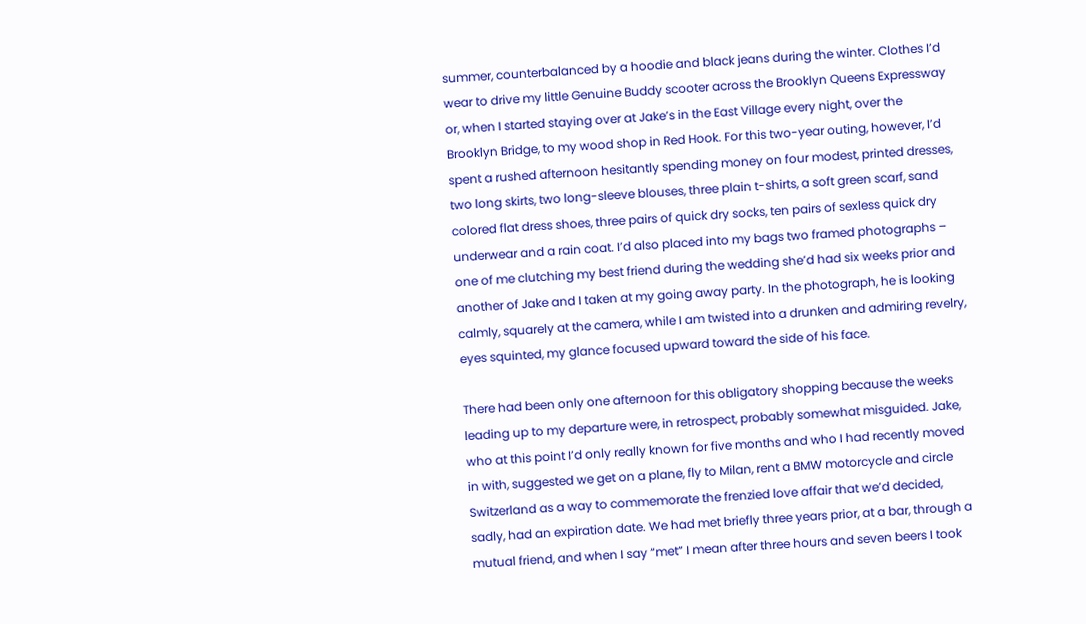summer, counterbalanced by a hoodie and black jeans during the winter. Clothes I’d wear to drive my little Genuine Buddy scooter across the Brooklyn Queens Expressway or, when I started staying over at Jake’s in the East Village every night, over the Brooklyn Bridge, to my wood shop in Red Hook. For this two-year outing, however, I’d spent a rushed afternoon hesitantly spending money on four modest, printed dresses, two long skirts, two long-sleeve blouses, three plain t-shirts, a soft green scarf, sand colored flat dress shoes, three pairs of quick dry socks, ten pairs of sexless quick dry underwear and a rain coat. I’d also placed into my bags two framed photographs – one of me clutching my best friend during the wedding she’d had six weeks prior and another of Jake and I taken at my going away party. In the photograph, he is looking calmly, squarely at the camera, while I am twisted into a drunken and admiring revelry, eyes squinted, my glance focused upward toward the side of his face.

There had been only one afternoon for this obligatory shopping because the weeks leading up to my departure were, in retrospect, probably somewhat misguided. Jake, who at this point I’d only really known for five months and who I had recently moved in with, suggested we get on a plane, fly to Milan, rent a BMW motorcycle and circle Switzerland as a way to commemorate the frenzied love affair that we’d decided, sadly, had an expiration date. We had met briefly three years prior, at a bar, through a mutual friend, and when I say “met” I mean after three hours and seven beers I took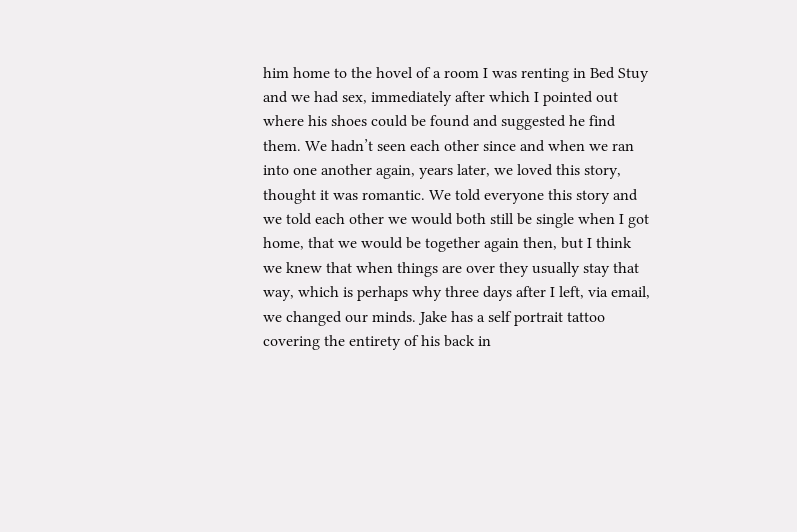him home to the hovel of a room I was renting in Bed Stuy and we had sex, immediately after which I pointed out where his shoes could be found and suggested he find them. We hadn’t seen each other since and when we ran into one another again, years later, we loved this story, thought it was romantic. We told everyone this story and we told each other we would both still be single when I got home, that we would be together again then, but I think we knew that when things are over they usually stay that way, which is perhaps why three days after I left, via email, we changed our minds. Jake has a self portrait tattoo covering the entirety of his back in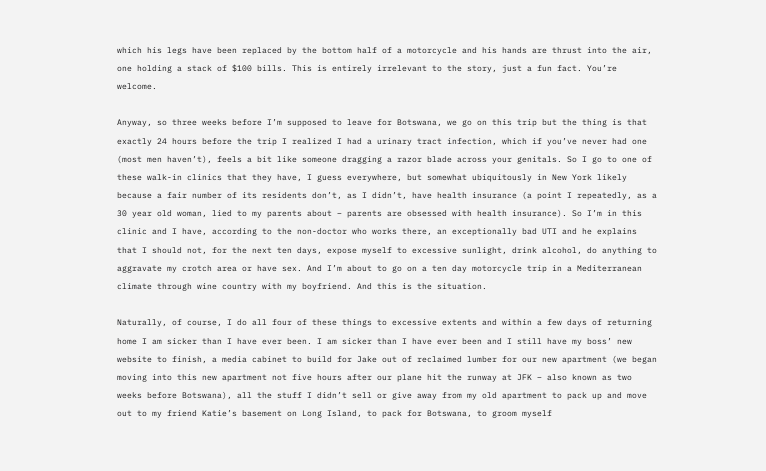which his legs have been replaced by the bottom half of a motorcycle and his hands are thrust into the air, one holding a stack of $100 bills. This is entirely irrelevant to the story, just a fun fact. You’re welcome.

Anyway, so three weeks before I’m supposed to leave for Botswana, we go on this trip but the thing is that exactly 24 hours before the trip I realized I had a urinary tract infection, which if you’ve never had one (most men haven’t), feels a bit like someone dragging a razor blade across your genitals. So I go to one of these walk-in clinics that they have, I guess everywhere, but somewhat ubiquitously in New York likely because a fair number of its residents don’t, as I didn’t, have health insurance (a point I repeatedly, as a 30 year old woman, lied to my parents about – parents are obsessed with health insurance). So I’m in this clinic and I have, according to the non-doctor who works there, an exceptionally bad UTI and he explains that I should not, for the next ten days, expose myself to excessive sunlight, drink alcohol, do anything to aggravate my crotch area or have sex. And I’m about to go on a ten day motorcycle trip in a Mediterranean climate through wine country with my boyfriend. And this is the situation.

Naturally, of course, I do all four of these things to excessive extents and within a few days of returning home I am sicker than I have ever been. I am sicker than I have ever been and I still have my boss’ new website to finish, a media cabinet to build for Jake out of reclaimed lumber for our new apartment (we began moving into this new apartment not five hours after our plane hit the runway at JFK – also known as two weeks before Botswana), all the stuff I didn’t sell or give away from my old apartment to pack up and move out to my friend Katie’s basement on Long Island, to pack for Botswana, to groom myself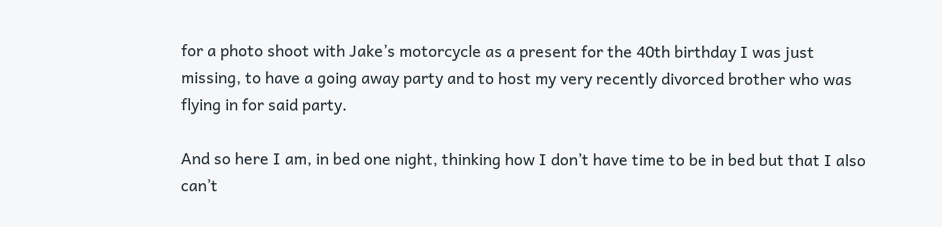for a photo shoot with Jake’s motorcycle as a present for the 40th birthday I was just missing, to have a going away party and to host my very recently divorced brother who was flying in for said party.

And so here I am, in bed one night, thinking how I don’t have time to be in bed but that I also can’t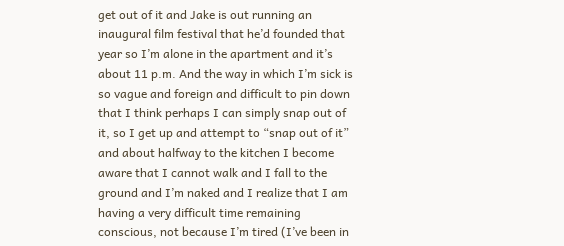get out of it and Jake is out running an inaugural film festival that he’d founded that year so I’m alone in the apartment and it’s about 11 p.m. And the way in which I’m sick is so vague and foreign and difficult to pin down that I think perhaps I can simply snap out of it, so I get up and attempt to “snap out of it” and about halfway to the kitchen I become aware that I cannot walk and I fall to the ground and I’m naked and I realize that I am having a very difficult time remaining conscious, not because I’m tired (I’ve been in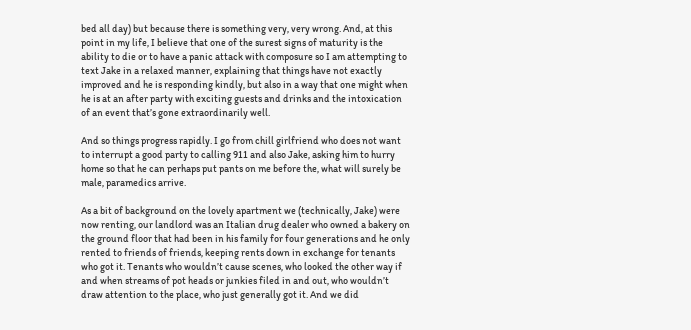bed all day) but because there is something very, very wrong. And, at this point in my life, I believe that one of the surest signs of maturity is the ability to die or to have a panic attack with composure so I am attempting to text Jake in a relaxed manner, explaining that things have not exactly improved and he is responding kindly, but also in a way that one might when he is at an after party with exciting guests and drinks and the intoxication of an event that’s gone extraordinarily well.

And so things progress rapidly. I go from chill girlfriend who does not want to interrupt a good party to calling 911 and also Jake, asking him to hurry home so that he can perhaps put pants on me before the, what will surely be male, paramedics arrive.

As a bit of background on the lovely apartment we (technically, Jake) were now renting, our landlord was an Italian drug dealer who owned a bakery on the ground floor that had been in his family for four generations and he only rented to friends of friends, keeping rents down in exchange for tenants who got it. Tenants who wouldn’t cause scenes, who looked the other way if and when streams of pot heads or junkies filed in and out, who wouldn’t draw attention to the place, who just generally got it. And we did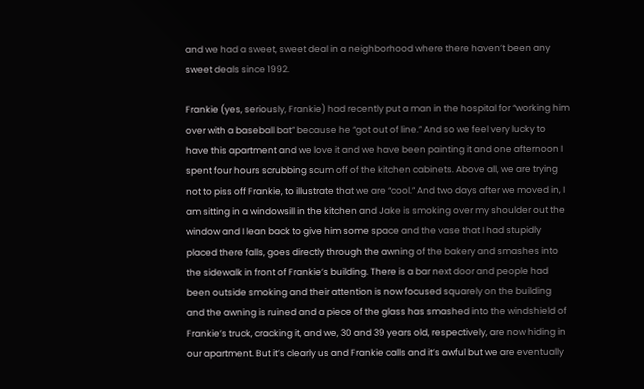and we had a sweet, sweet deal in a neighborhood where there haven’t been any sweet deals since 1992.

Frankie (yes, seriously, Frankie) had recently put a man in the hospital for “working him over with a baseball bat” because he “got out of line.” And so we feel very lucky to have this apartment and we love it and we have been painting it and one afternoon I spent four hours scrubbing scum off of the kitchen cabinets. Above all, we are trying not to piss off Frankie, to illustrate that we are “cool.” And two days after we moved in, I am sitting in a windowsill in the kitchen and Jake is smoking over my shoulder out the window and I lean back to give him some space and the vase that I had stupidly placed there falls, goes directly through the awning of the bakery and smashes into the sidewalk in front of Frankie’s building. There is a bar next door and people had been outside smoking and their attention is now focused squarely on the building and the awning is ruined and a piece of the glass has smashed into the windshield of Frankie’s truck, cracking it, and we, 30 and 39 years old, respectively, are now hiding in our apartment. But it’s clearly us and Frankie calls and it’s awful but we are eventually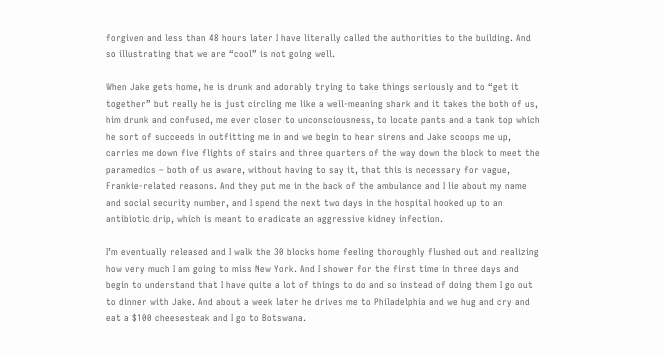forgiven and less than 48 hours later I have literally called the authorities to the building. And so illustrating that we are “cool” is not going well.

When Jake gets home, he is drunk and adorably trying to take things seriously and to “get it together” but really he is just circling me like a well-meaning shark and it takes the both of us, him drunk and confused, me ever closer to unconsciousness, to locate pants and a tank top which he sort of succeeds in outfitting me in and we begin to hear sirens and Jake scoops me up, carries me down five flights of stairs and three quarters of the way down the block to meet the paramedics – both of us aware, without having to say it, that this is necessary for vague, Frankie-related reasons. And they put me in the back of the ambulance and I lie about my name and social security number, and I spend the next two days in the hospital hooked up to an antibiotic drip, which is meant to eradicate an aggressive kidney infection.

I’m eventually released and I walk the 30 blocks home feeling thoroughly flushed out and realizing how very much I am going to miss New York. And I shower for the first time in three days and begin to understand that I have quite a lot of things to do and so instead of doing them I go out to dinner with Jake. And about a week later he drives me to Philadelphia and we hug and cry and eat a $100 cheesesteak and I go to Botswana.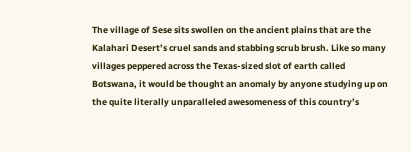The village of Sese sits swollen on the ancient plains that are the Kalahari Desert’s cruel sands and stabbing scrub brush. Like so many villages peppered across the Texas-sized slot of earth called Botswana, it would be thought an anomaly by anyone studying up on the quite literally unparalleled awesomeness of this country’s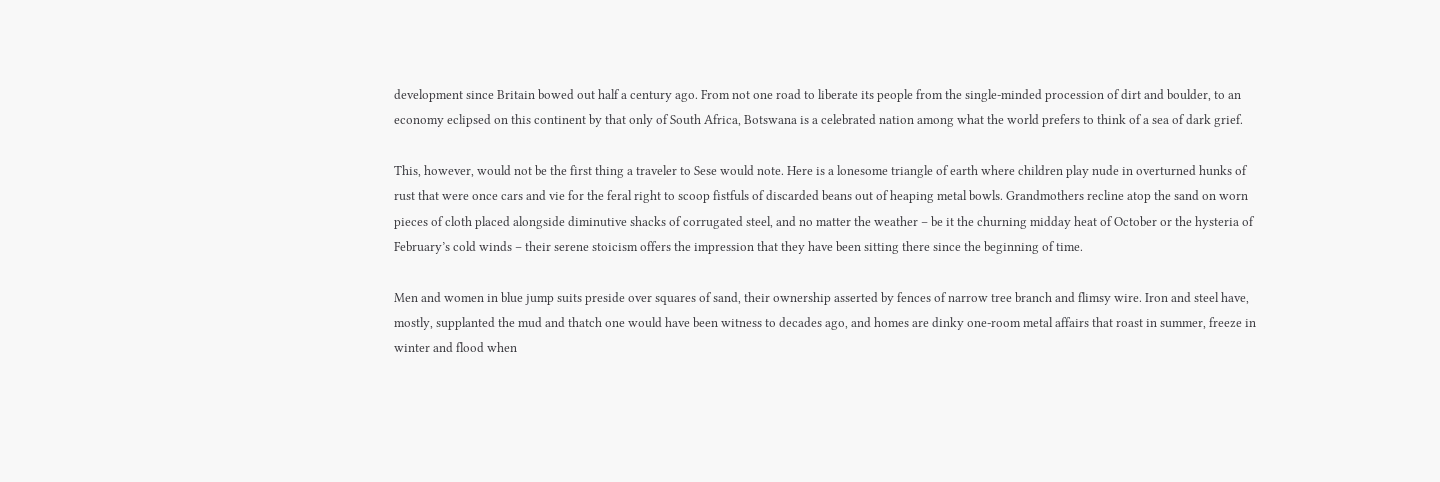development since Britain bowed out half a century ago. From not one road to liberate its people from the single-minded procession of dirt and boulder, to an economy eclipsed on this continent by that only of South Africa, Botswana is a celebrated nation among what the world prefers to think of a sea of dark grief.

This, however, would not be the first thing a traveler to Sese would note. Here is a lonesome triangle of earth where children play nude in overturned hunks of rust that were once cars and vie for the feral right to scoop fistfuls of discarded beans out of heaping metal bowls. Grandmothers recline atop the sand on worn pieces of cloth placed alongside diminutive shacks of corrugated steel, and no matter the weather – be it the churning midday heat of October or the hysteria of February’s cold winds – their serene stoicism offers the impression that they have been sitting there since the beginning of time.

Men and women in blue jump suits preside over squares of sand, their ownership asserted by fences of narrow tree branch and flimsy wire. Iron and steel have, mostly, supplanted the mud and thatch one would have been witness to decades ago, and homes are dinky one-room metal affairs that roast in summer, freeze in winter and flood when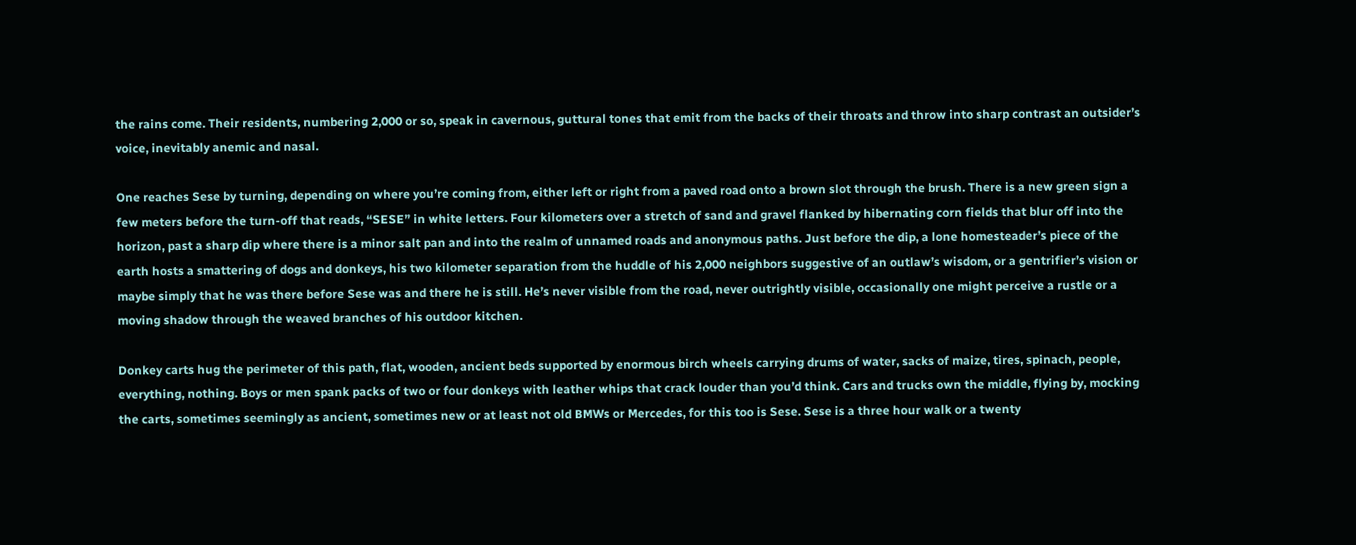the rains come. Their residents, numbering 2,000 or so, speak in cavernous, guttural tones that emit from the backs of their throats and throw into sharp contrast an outsider’s voice, inevitably anemic and nasal.

One reaches Sese by turning, depending on where you’re coming from, either left or right from a paved road onto a brown slot through the brush. There is a new green sign a few meters before the turn-off that reads, “SESE” in white letters. Four kilometers over a stretch of sand and gravel flanked by hibernating corn fields that blur off into the horizon, past a sharp dip where there is a minor salt pan and into the realm of unnamed roads and anonymous paths. Just before the dip, a lone homesteader’s piece of the earth hosts a smattering of dogs and donkeys, his two kilometer separation from the huddle of his 2,000 neighbors suggestive of an outlaw’s wisdom, or a gentrifier’s vision or maybe simply that he was there before Sese was and there he is still. He’s never visible from the road, never outrightly visible, occasionally one might perceive a rustle or a moving shadow through the weaved branches of his outdoor kitchen.

Donkey carts hug the perimeter of this path, flat, wooden, ancient beds supported by enormous birch wheels carrying drums of water, sacks of maize, tires, spinach, people, everything, nothing. Boys or men spank packs of two or four donkeys with leather whips that crack louder than you’d think. Cars and trucks own the middle, flying by, mocking the carts, sometimes seemingly as ancient, sometimes new or at least not old BMWs or Mercedes, for this too is Sese. Sese is a three hour walk or a twenty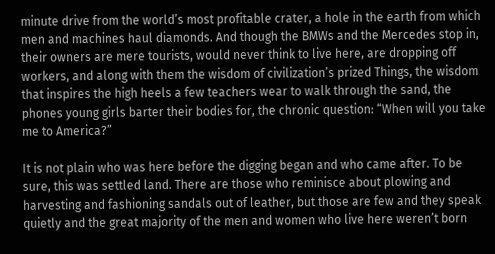minute drive from the world’s most profitable crater, a hole in the earth from which men and machines haul diamonds. And though the BMWs and the Mercedes stop in, their owners are mere tourists, would never think to live here, are dropping off workers, and along with them the wisdom of civilization’s prized Things, the wisdom that inspires the high heels a few teachers wear to walk through the sand, the phones young girls barter their bodies for, the chronic question: “When will you take me to America?”

It is not plain who was here before the digging began and who came after. To be sure, this was settled land. There are those who reminisce about plowing and harvesting and fashioning sandals out of leather, but those are few and they speak quietly and the great majority of the men and women who live here weren’t born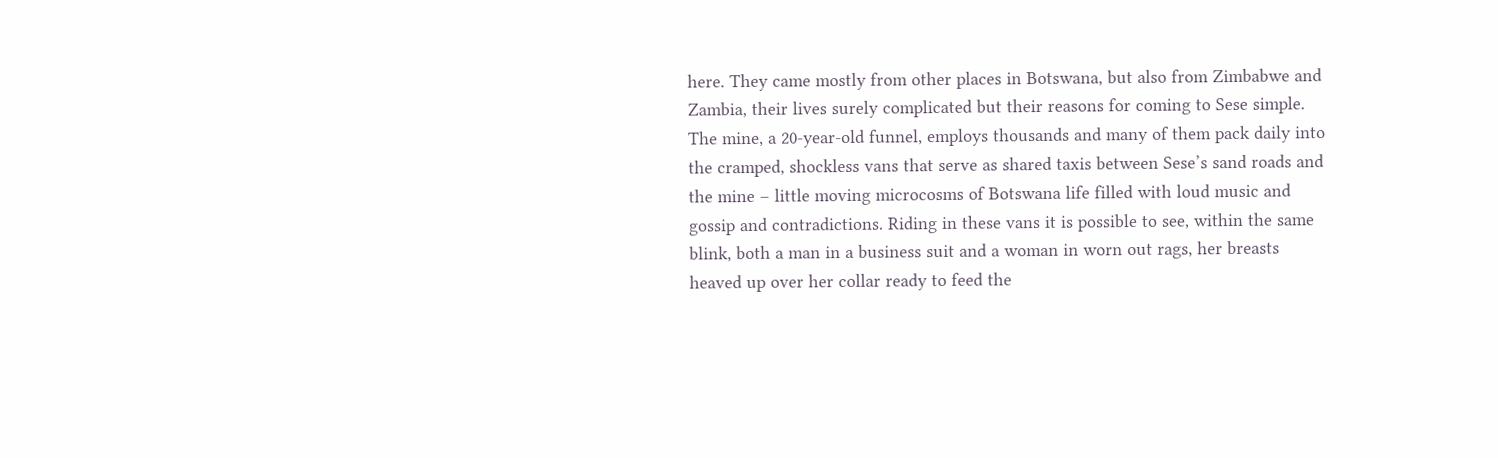here. They came mostly from other places in Botswana, but also from Zimbabwe and Zambia, their lives surely complicated but their reasons for coming to Sese simple. The mine, a 20-year-old funnel, employs thousands and many of them pack daily into the cramped, shockless vans that serve as shared taxis between Sese’s sand roads and the mine – little moving microcosms of Botswana life filled with loud music and gossip and contradictions. Riding in these vans it is possible to see, within the same blink, both a man in a business suit and a woman in worn out rags, her breasts heaved up over her collar ready to feed the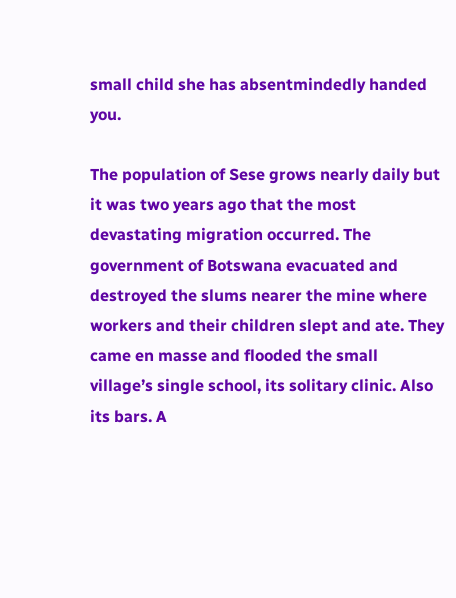small child she has absentmindedly handed you.

The population of Sese grows nearly daily but it was two years ago that the most devastating migration occurred. The government of Botswana evacuated and destroyed the slums nearer the mine where workers and their children slept and ate. They came en masse and flooded the small village’s single school, its solitary clinic. Also its bars. A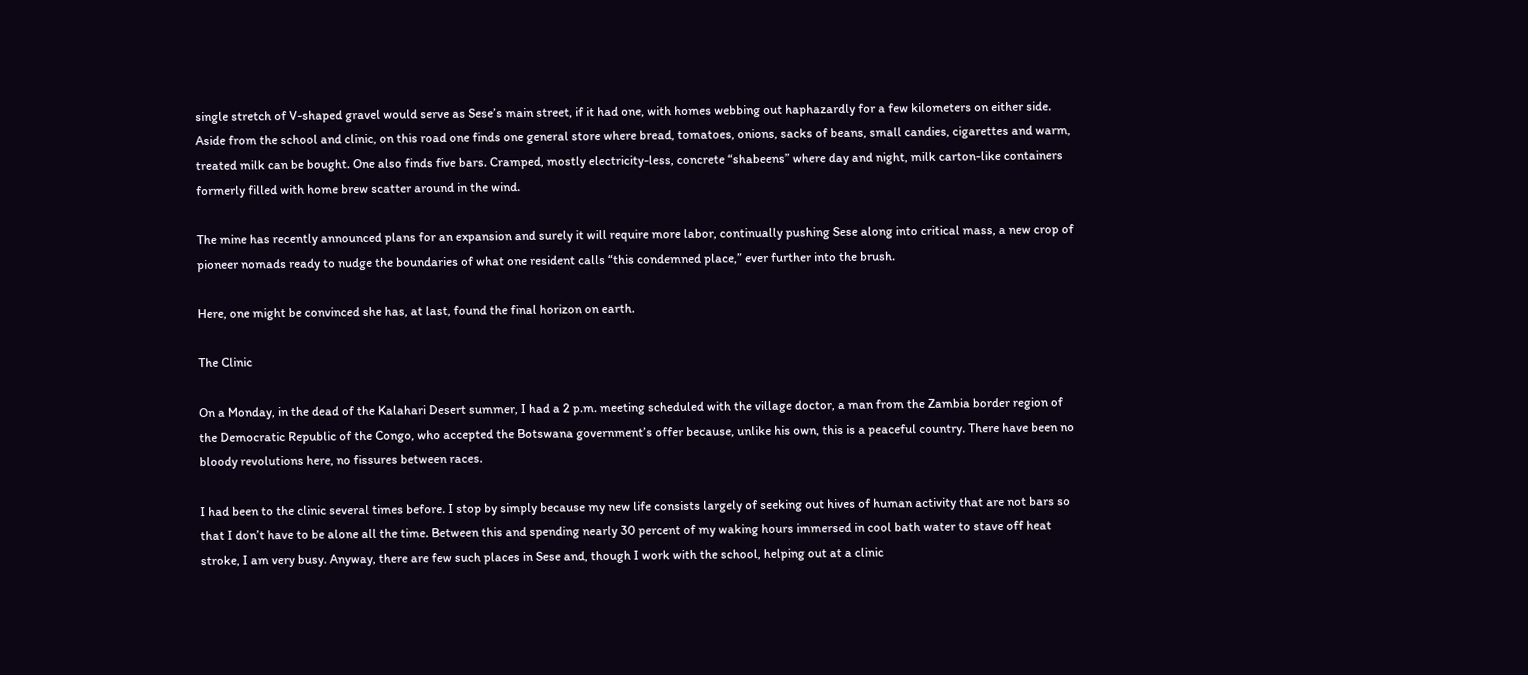single stretch of V-shaped gravel would serve as Sese’s main street, if it had one, with homes webbing out haphazardly for a few kilometers on either side. Aside from the school and clinic, on this road one finds one general store where bread, tomatoes, onions, sacks of beans, small candies, cigarettes and warm, treated milk can be bought. One also finds five bars. Cramped, mostly electricity-less, concrete “shabeens” where day and night, milk carton-like containers formerly filled with home brew scatter around in the wind.

The mine has recently announced plans for an expansion and surely it will require more labor, continually pushing Sese along into critical mass, a new crop of pioneer nomads ready to nudge the boundaries of what one resident calls “this condemned place,” ever further into the brush.

Here, one might be convinced she has, at last, found the final horizon on earth.

The Clinic

On a Monday, in the dead of the Kalahari Desert summer, I had a 2 p.m. meeting scheduled with the village doctor, a man from the Zambia border region of the Democratic Republic of the Congo, who accepted the Botswana government’s offer because, unlike his own, this is a peaceful country. There have been no bloody revolutions here, no fissures between races.

I had been to the clinic several times before. I stop by simply because my new life consists largely of seeking out hives of human activity that are not bars so that I don’t have to be alone all the time. Between this and spending nearly 30 percent of my waking hours immersed in cool bath water to stave off heat stroke, I am very busy. Anyway, there are few such places in Sese and, though I work with the school, helping out at a clinic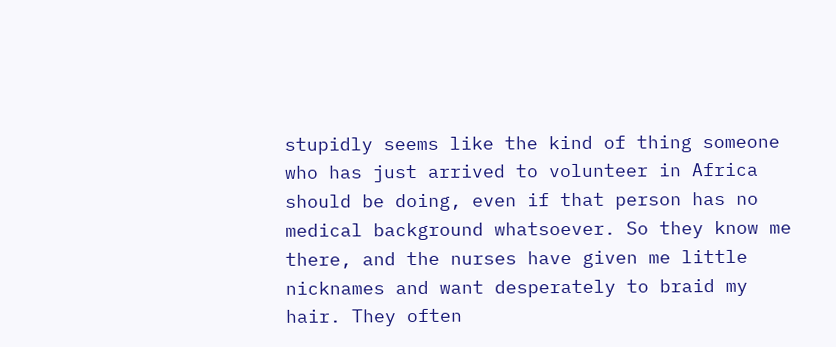stupidly seems like the kind of thing someone who has just arrived to volunteer in Africa should be doing, even if that person has no medical background whatsoever. So they know me there, and the nurses have given me little nicknames and want desperately to braid my hair. They often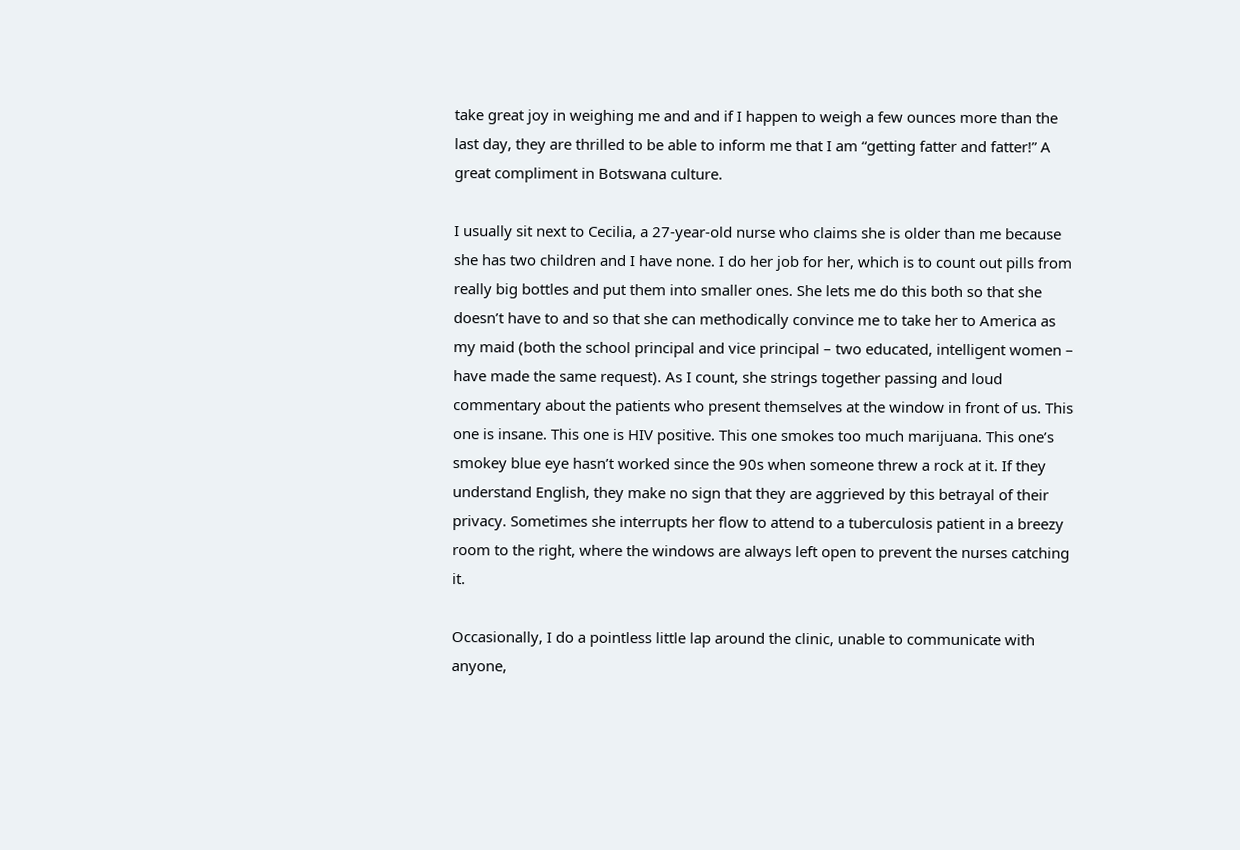take great joy in weighing me and and if I happen to weigh a few ounces more than the last day, they are thrilled to be able to inform me that I am “getting fatter and fatter!” A great compliment in Botswana culture.

I usually sit next to Cecilia, a 27-year-old nurse who claims she is older than me because she has two children and I have none. I do her job for her, which is to count out pills from really big bottles and put them into smaller ones. She lets me do this both so that she doesn’t have to and so that she can methodically convince me to take her to America as my maid (both the school principal and vice principal – two educated, intelligent women – have made the same request). As I count, she strings together passing and loud commentary about the patients who present themselves at the window in front of us. This one is insane. This one is HIV positive. This one smokes too much marijuana. This one’s smokey blue eye hasn’t worked since the 90s when someone threw a rock at it. If they understand English, they make no sign that they are aggrieved by this betrayal of their privacy. Sometimes she interrupts her flow to attend to a tuberculosis patient in a breezy room to the right, where the windows are always left open to prevent the nurses catching it.

Occasionally, I do a pointless little lap around the clinic, unable to communicate with anyone,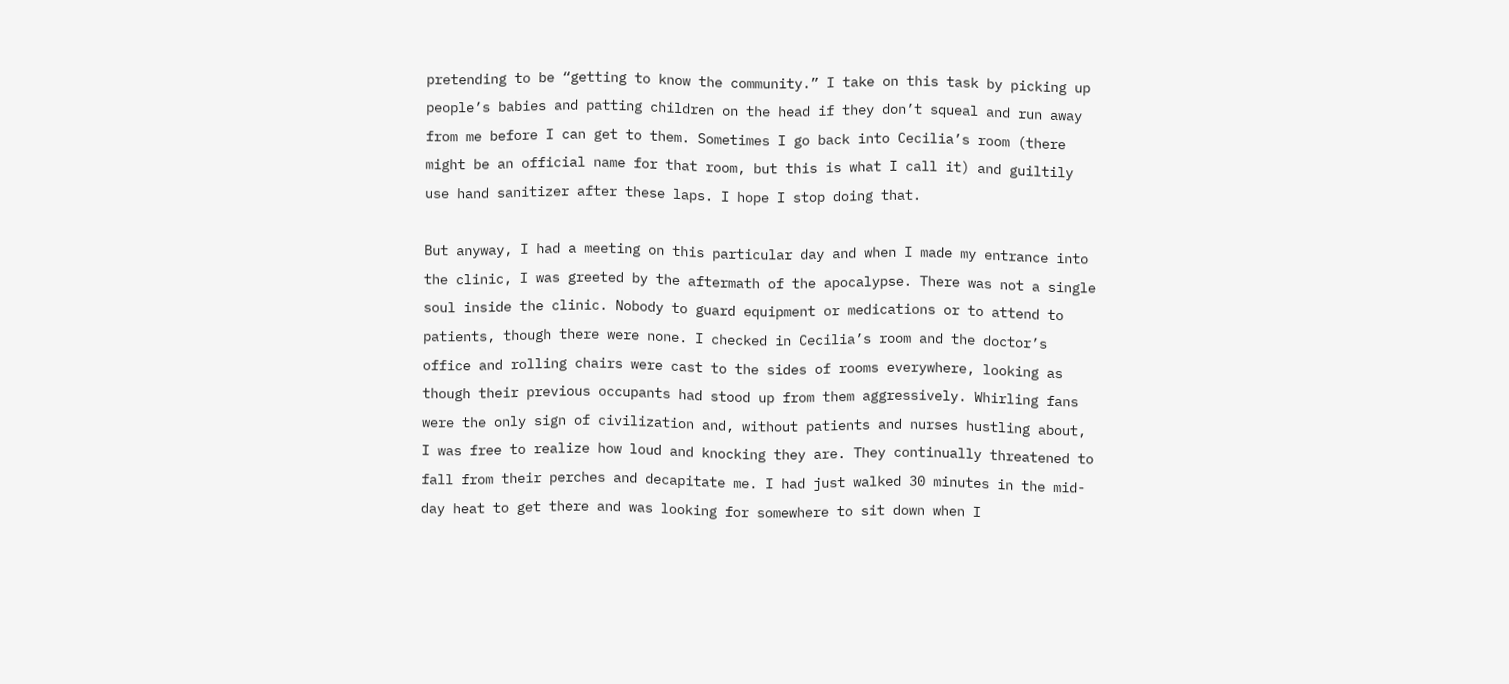pretending to be “getting to know the community.” I take on this task by picking up people’s babies and patting children on the head if they don’t squeal and run away from me before I can get to them. Sometimes I go back into Cecilia’s room (there might be an official name for that room, but this is what I call it) and guiltily use hand sanitizer after these laps. I hope I stop doing that.

But anyway, I had a meeting on this particular day and when I made my entrance into the clinic, I was greeted by the aftermath of the apocalypse. There was not a single soul inside the clinic. Nobody to guard equipment or medications or to attend to patients, though there were none. I checked in Cecilia’s room and the doctor’s office and rolling chairs were cast to the sides of rooms everywhere, looking as though their previous occupants had stood up from them aggressively. Whirling fans were the only sign of civilization and, without patients and nurses hustling about, I was free to realize how loud and knocking they are. They continually threatened to fall from their perches and decapitate me. I had just walked 30 minutes in the mid-day heat to get there and was looking for somewhere to sit down when I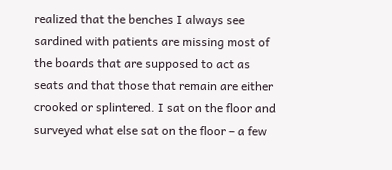realized that the benches I always see sardined with patients are missing most of the boards that are supposed to act as seats and that those that remain are either crooked or splintered. I sat on the floor and surveyed what else sat on the floor – a few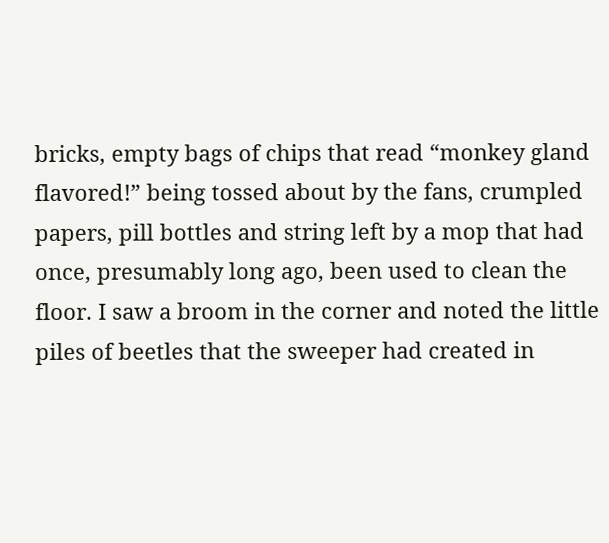bricks, empty bags of chips that read “monkey gland flavored!” being tossed about by the fans, crumpled papers, pill bottles and string left by a mop that had once, presumably long ago, been used to clean the floor. I saw a broom in the corner and noted the little piles of beetles that the sweeper had created in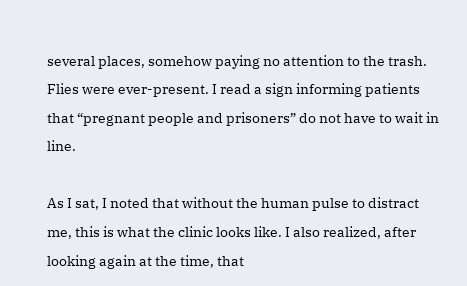several places, somehow paying no attention to the trash. Flies were ever-present. I read a sign informing patients that “pregnant people and prisoners” do not have to wait in line.

As I sat, I noted that without the human pulse to distract me, this is what the clinic looks like. I also realized, after looking again at the time, that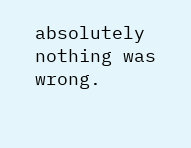absolutely nothing was wrong.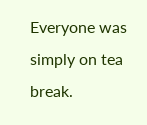Everyone was simply on tea break.